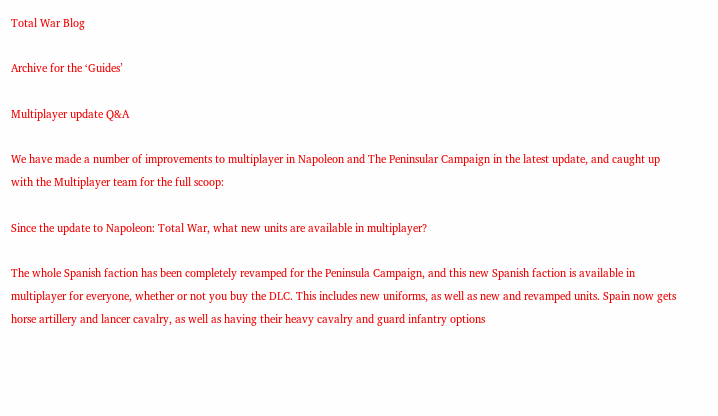Total War Blog

Archive for the ‘Guides’

Multiplayer update Q&A

We have made a number of improvements to multiplayer in Napoleon and The Peninsular Campaign in the latest update, and caught up with the Multiplayer team for the full scoop:

Since the update to Napoleon: Total War, what new units are available in multiplayer?

The whole Spanish faction has been completely revamped for the Peninsula Campaign, and this new Spanish faction is available in multiplayer for everyone, whether or not you buy the DLC. This includes new uniforms, as well as new and revamped units. Spain now gets horse artillery and lancer cavalry, as well as having their heavy cavalry and guard infantry options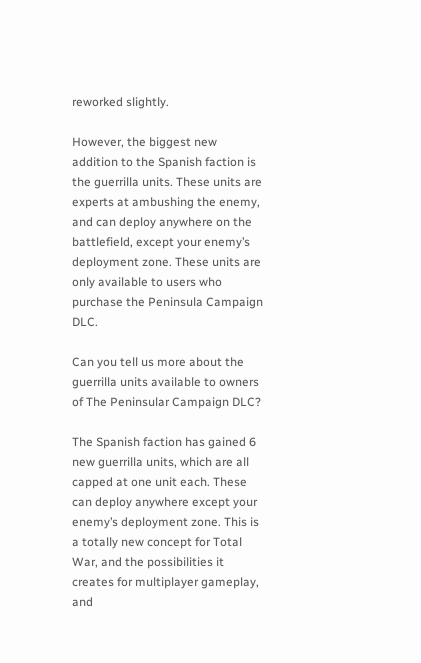reworked slightly.

However, the biggest new addition to the Spanish faction is the guerrilla units. These units are experts at ambushing the enemy, and can deploy anywhere on the battlefield, except your enemy’s deployment zone. These units are only available to users who purchase the Peninsula Campaign DLC.

Can you tell us more about the guerrilla units available to owners of The Peninsular Campaign DLC?

The Spanish faction has gained 6 new guerrilla units, which are all capped at one unit each. These can deploy anywhere except your enemy’s deployment zone. This is a totally new concept for Total War, and the possibilities it creates for multiplayer gameplay, and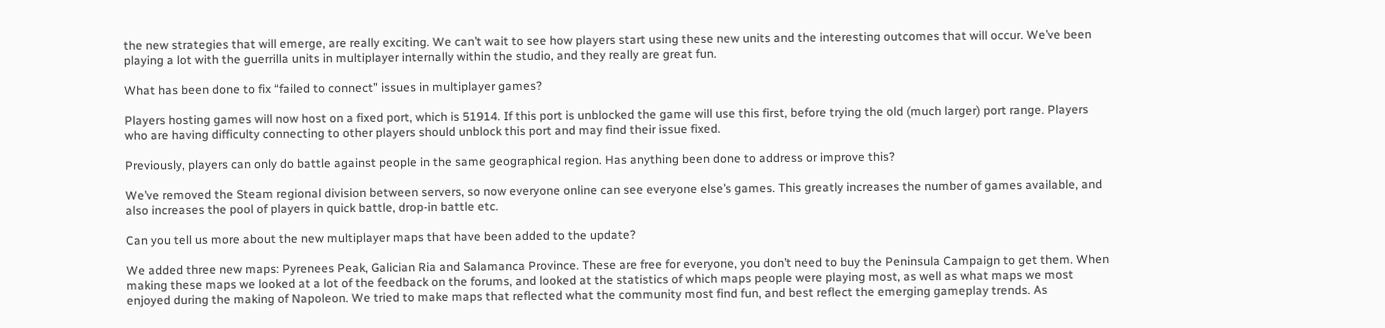the new strategies that will emerge, are really exciting. We can’t wait to see how players start using these new units and the interesting outcomes that will occur. We’ve been playing a lot with the guerrilla units in multiplayer internally within the studio, and they really are great fun.

What has been done to fix “failed to connect” issues in multiplayer games?

Players hosting games will now host on a fixed port, which is 51914. If this port is unblocked the game will use this first, before trying the old (much larger) port range. Players who are having difficulty connecting to other players should unblock this port and may find their issue fixed.

Previously, players can only do battle against people in the same geographical region. Has anything been done to address or improve this?

We’ve removed the Steam regional division between servers, so now everyone online can see everyone else’s games. This greatly increases the number of games available, and also increases the pool of players in quick battle, drop-in battle etc.

Can you tell us more about the new multiplayer maps that have been added to the update?

We added three new maps: Pyrenees Peak, Galician Ria and Salamanca Province. These are free for everyone, you don’t need to buy the Peninsula Campaign to get them. When making these maps we looked at a lot of the feedback on the forums, and looked at the statistics of which maps people were playing most, as well as what maps we most enjoyed during the making of Napoleon. We tried to make maps that reflected what the community most find fun, and best reflect the emerging gameplay trends. As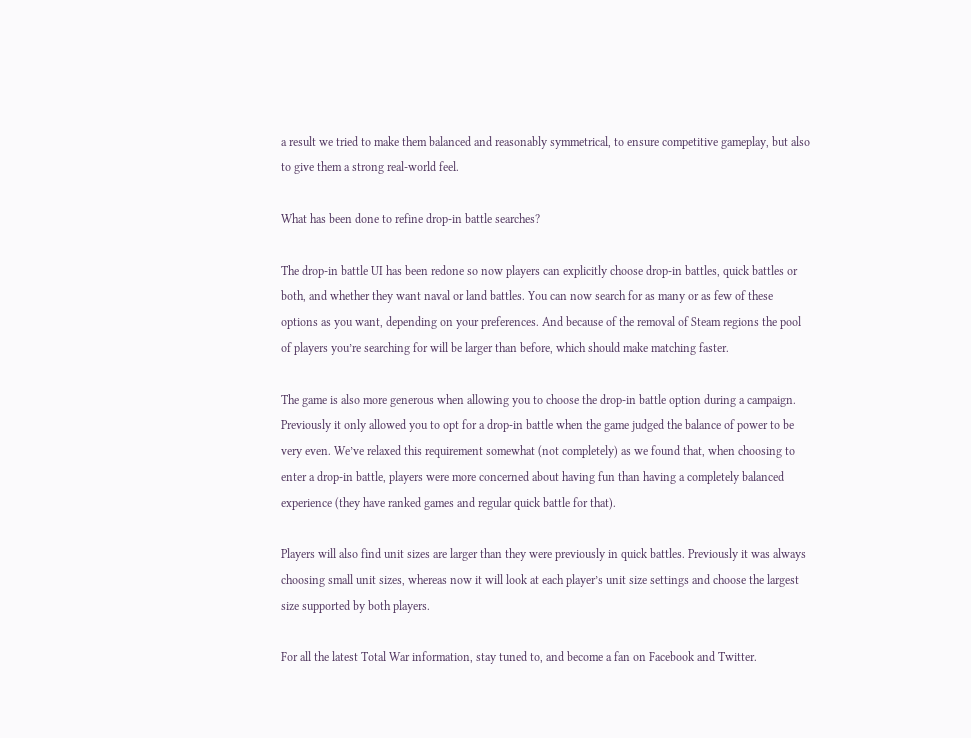a result we tried to make them balanced and reasonably symmetrical, to ensure competitive gameplay, but also to give them a strong real-world feel.

What has been done to refine drop-in battle searches?

The drop-in battle UI has been redone so now players can explicitly choose drop-in battles, quick battles or both, and whether they want naval or land battles. You can now search for as many or as few of these options as you want, depending on your preferences. And because of the removal of Steam regions the pool of players you’re searching for will be larger than before, which should make matching faster.

The game is also more generous when allowing you to choose the drop-in battle option during a campaign. Previously it only allowed you to opt for a drop-in battle when the game judged the balance of power to be very even. We’ve relaxed this requirement somewhat (not completely) as we found that, when choosing to enter a drop-in battle, players were more concerned about having fun than having a completely balanced experience (they have ranked games and regular quick battle for that).

Players will also find unit sizes are larger than they were previously in quick battles. Previously it was always choosing small unit sizes, whereas now it will look at each player’s unit size settings and choose the largest size supported by both players.

For all the latest Total War information, stay tuned to, and become a fan on Facebook and Twitter.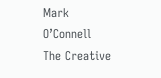Mark O’Connell
The Creative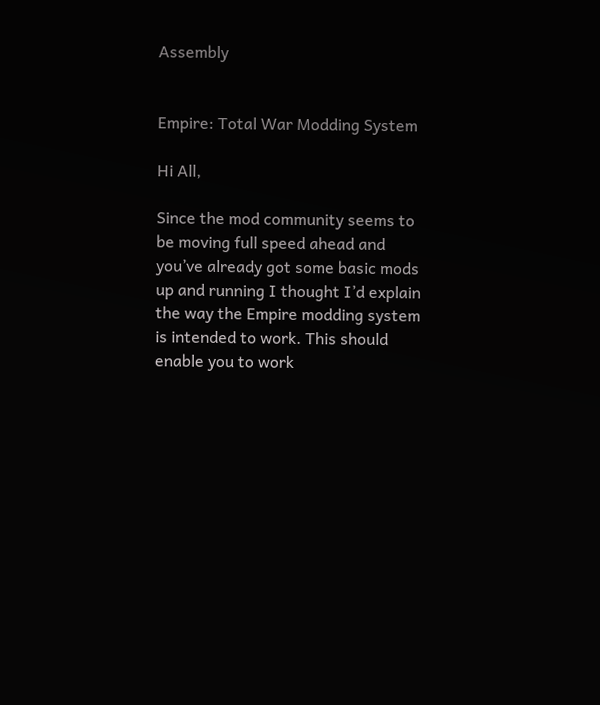Assembly


Empire: Total War Modding System

Hi All,

Since the mod community seems to be moving full speed ahead and you’ve already got some basic mods up and running I thought I’d explain the way the Empire modding system is intended to work. This should enable you to work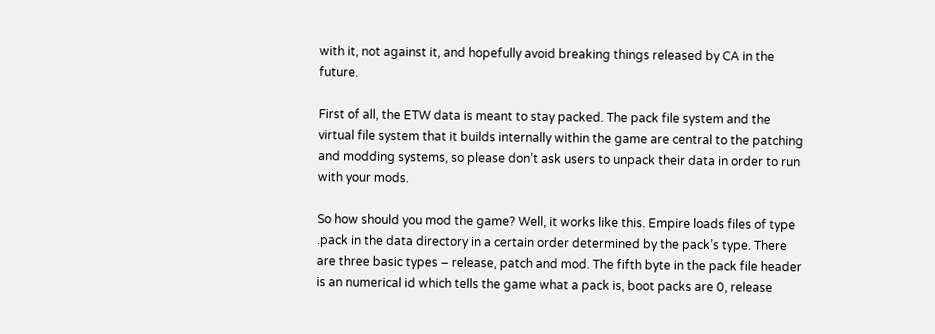with it, not against it, and hopefully avoid breaking things released by CA in the future.

First of all, the ETW data is meant to stay packed. The pack file system and the virtual file system that it builds internally within the game are central to the patching and modding systems, so please don’t ask users to unpack their data in order to run with your mods.

So how should you mod the game? Well, it works like this. Empire loads files of type .pack in the data directory in a certain order determined by the pack’s type. There are three basic types – release, patch and mod. The fifth byte in the pack file header is an numerical id which tells the game what a pack is, boot packs are 0, release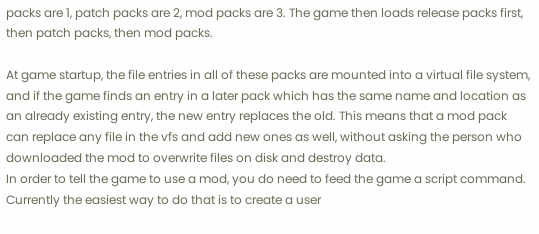packs are 1, patch packs are 2, mod packs are 3. The game then loads release packs first, then patch packs, then mod packs.

At game startup, the file entries in all of these packs are mounted into a virtual file system, and if the game finds an entry in a later pack which has the same name and location as an already existing entry, the new entry replaces the old. This means that a mod pack can replace any file in the vfs and add new ones as well, without asking the person who downloaded the mod to overwrite files on disk and destroy data.
In order to tell the game to use a mod, you do need to feed the game a script command. Currently the easiest way to do that is to create a user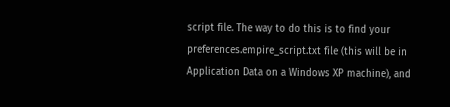script file. The way to do this is to find your preferences.empire_script.txt file (this will be in Application Data on a Windows XP machine), and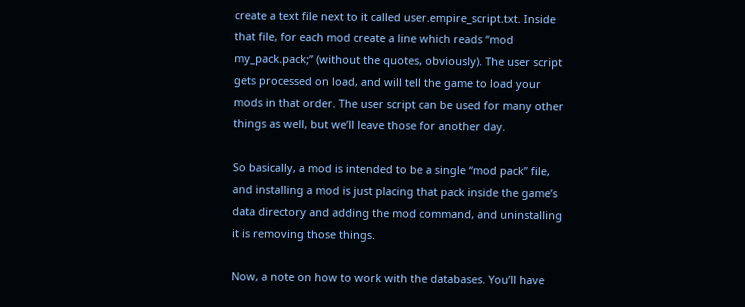create a text file next to it called user.empire_script.txt. Inside that file, for each mod create a line which reads “mod my_pack.pack;” (without the quotes, obviously). The user script gets processed on load, and will tell the game to load your mods in that order. The user script can be used for many other things as well, but we’ll leave those for another day.

So basically, a mod is intended to be a single “mod pack” file, and installing a mod is just placing that pack inside the game’s data directory and adding the mod command, and uninstalling it is removing those things.

Now, a note on how to work with the databases. You’ll have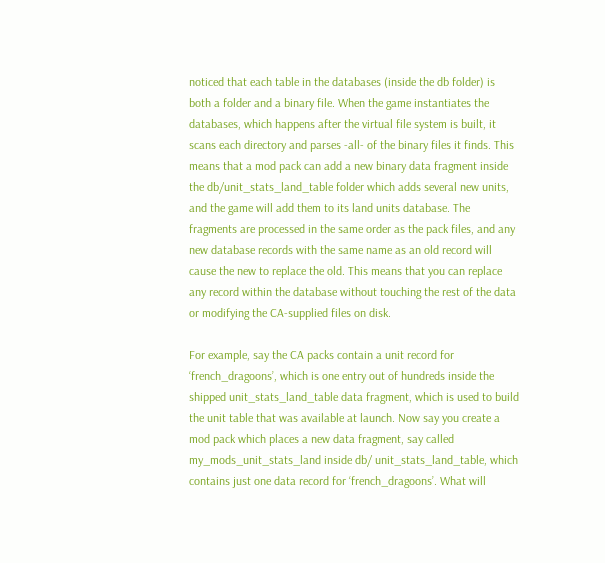noticed that each table in the databases (inside the db folder) is both a folder and a binary file. When the game instantiates the databases, which happens after the virtual file system is built, it scans each directory and parses -all- of the binary files it finds. This means that a mod pack can add a new binary data fragment inside the db/unit_stats_land_table folder which adds several new units, and the game will add them to its land units database. The fragments are processed in the same order as the pack files, and any new database records with the same name as an old record will cause the new to replace the old. This means that you can replace any record within the database without touching the rest of the data or modifying the CA-supplied files on disk.

For example, say the CA packs contain a unit record for ‘french_dragoons’, which is one entry out of hundreds inside the shipped unit_stats_land_table data fragment, which is used to build the unit table that was available at launch. Now say you create a mod pack which places a new data fragment, say called my_mods_unit_stats_land inside db/ unit_stats_land_table, which contains just one data record for ‘french_dragoons’. What will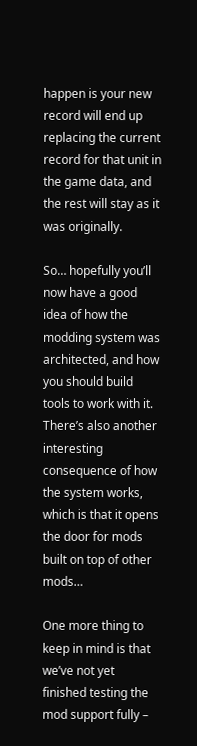happen is your new record will end up replacing the current record for that unit in the game data, and the rest will stay as it was originally.

So… hopefully you’ll now have a good idea of how the modding system was architected, and how you should build tools to work with it. There’s also another interesting consequence of how the system works, which is that it opens the door for mods built on top of other mods…

One more thing to keep in mind is that we’ve not yet finished testing the mod support fully –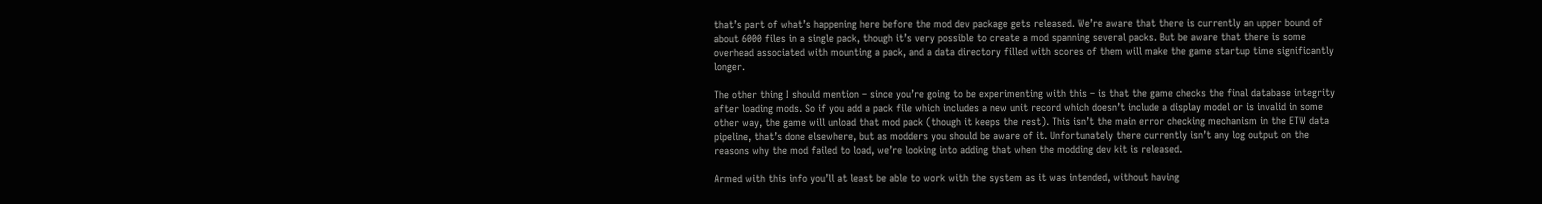that’s part of what’s happening here before the mod dev package gets released. We’re aware that there is currently an upper bound of about 6000 files in a single pack, though it’s very possible to create a mod spanning several packs. But be aware that there is some overhead associated with mounting a pack, and a data directory filled with scores of them will make the game startup time significantly longer.

The other thing I should mention – since you’re going to be experimenting with this – is that the game checks the final database integrity after loading mods. So if you add a pack file which includes a new unit record which doesn’t include a display model or is invalid in some other way, the game will unload that mod pack (though it keeps the rest). This isn’t the main error checking mechanism in the ETW data pipeline, that’s done elsewhere, but as modders you should be aware of it. Unfortunately there currently isn’t any log output on the reasons why the mod failed to load, we’re looking into adding that when the modding dev kit is released.

Armed with this info you’ll at least be able to work with the system as it was intended, without having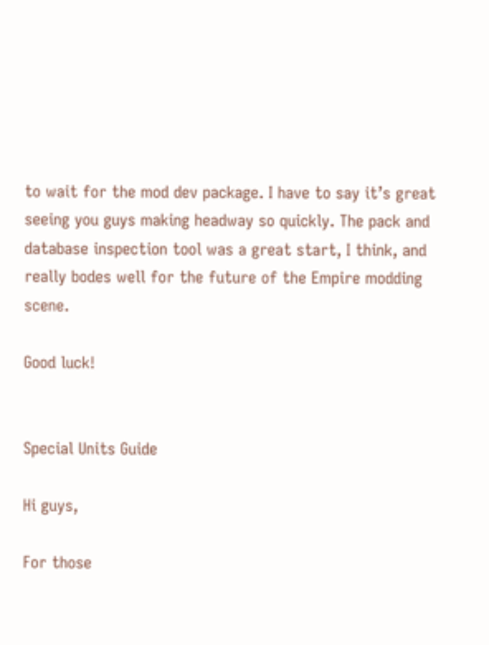to wait for the mod dev package. I have to say it’s great seeing you guys making headway so quickly. The pack and database inspection tool was a great start, I think, and really bodes well for the future of the Empire modding scene.

Good luck!


Special Units Guide

Hi guys,

For those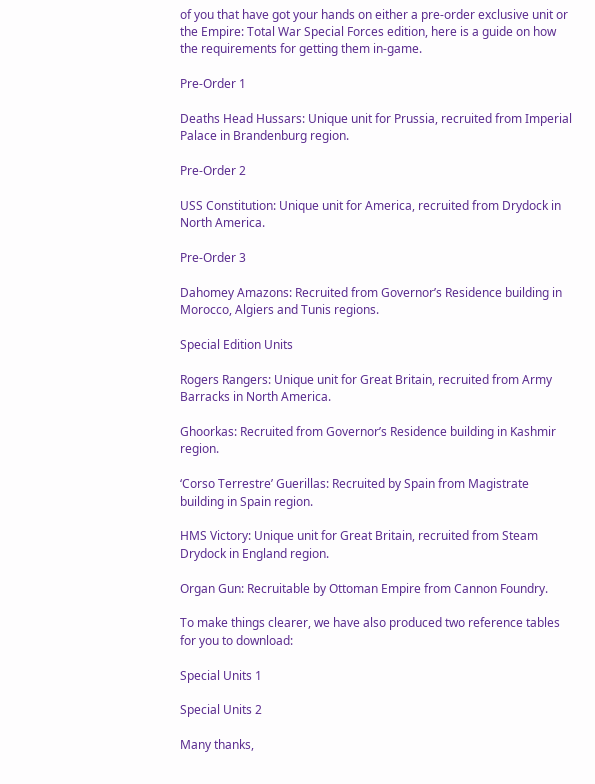of you that have got your hands on either a pre-order exclusive unit or the Empire: Total War Special Forces edition, here is a guide on how the requirements for getting them in-game.

Pre-Order 1

Deaths Head Hussars: Unique unit for Prussia, recruited from Imperial Palace in Brandenburg region.

Pre-Order 2

USS Constitution: Unique unit for America, recruited from Drydock in North America.

Pre-Order 3

Dahomey Amazons: Recruited from Governor’s Residence building in Morocco, Algiers and Tunis regions.

Special Edition Units

Rogers Rangers: Unique unit for Great Britain, recruited from Army Barracks in North America.

Ghoorkas: Recruited from Governor’s Residence building in Kashmir region.

‘Corso Terrestre’ Guerillas: Recruited by Spain from Magistrate building in Spain region.

HMS Victory: Unique unit for Great Britain, recruited from Steam Drydock in England region.

Organ Gun: Recruitable by Ottoman Empire from Cannon Foundry.

To make things clearer, we have also produced two reference tables for you to download:

Special Units 1

Special Units 2

Many thanks,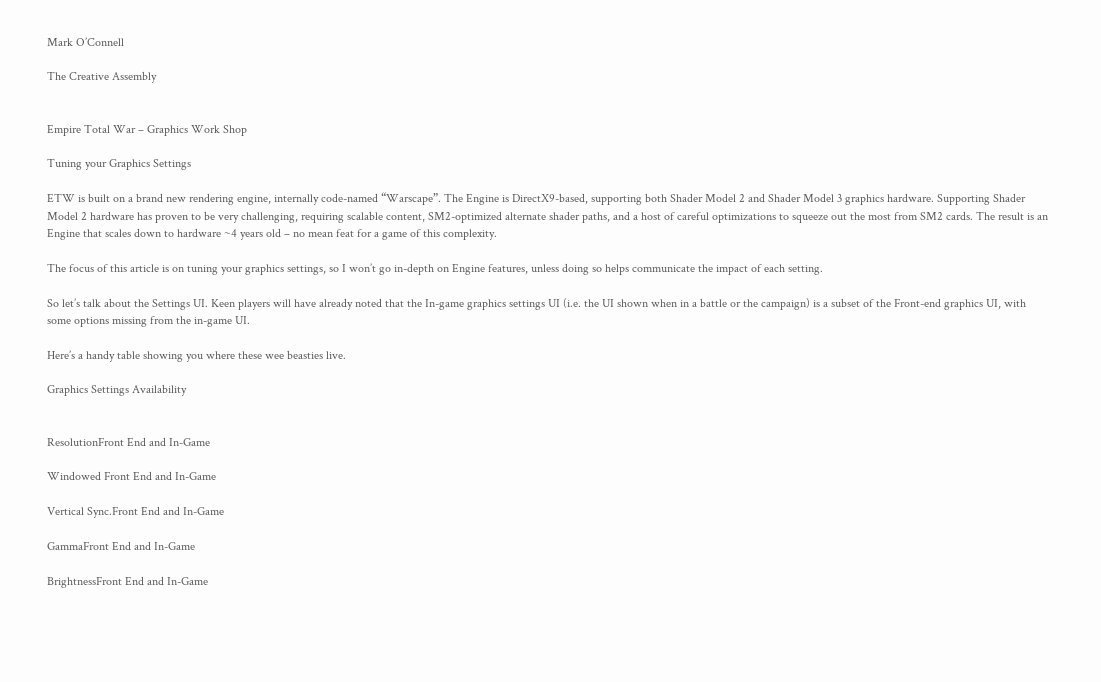Mark O’Connell

The Creative Assembly


Empire Total War – Graphics Work Shop

Tuning your Graphics Settings

ETW is built on a brand new rendering engine, internally code-named “Warscape”. The Engine is DirectX9-based, supporting both Shader Model 2 and Shader Model 3 graphics hardware. Supporting Shader Model 2 hardware has proven to be very challenging, requiring scalable content, SM2-optimized alternate shader paths, and a host of careful optimizations to squeeze out the most from SM2 cards. The result is an Engine that scales down to hardware ~4 years old – no mean feat for a game of this complexity.

The focus of this article is on tuning your graphics settings, so I won’t go in-depth on Engine features, unless doing so helps communicate the impact of each setting.

So let’s talk about the Settings UI. Keen players will have already noted that the In-game graphics settings UI (i.e. the UI shown when in a battle or the campaign) is a subset of the Front-end graphics UI, with some options missing from the in-game UI.

Here’s a handy table showing you where these wee beasties live.

Graphics Settings Availability


ResolutionFront End and In-Game

Windowed Front End and In-Game

Vertical Sync.Front End and In-Game

GammaFront End and In-Game

BrightnessFront End and In-Game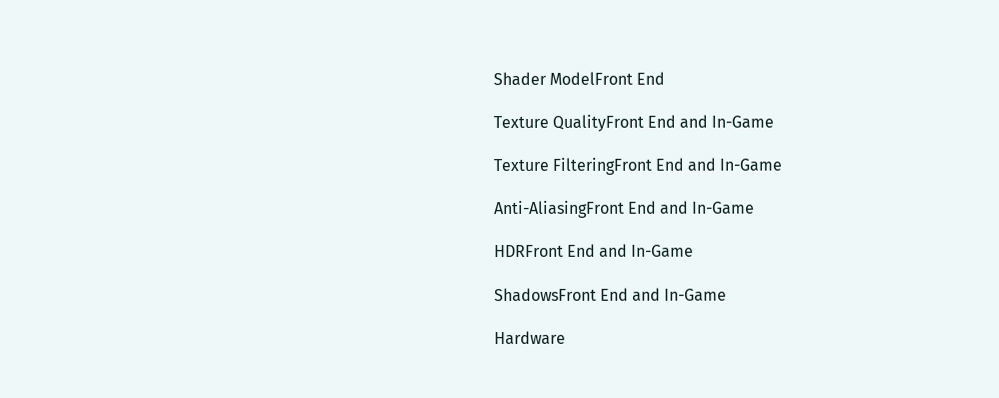Shader ModelFront End

Texture QualityFront End and In-Game

Texture FilteringFront End and In-Game

Anti-AliasingFront End and In-Game

HDRFront End and In-Game

ShadowsFront End and In-Game

Hardware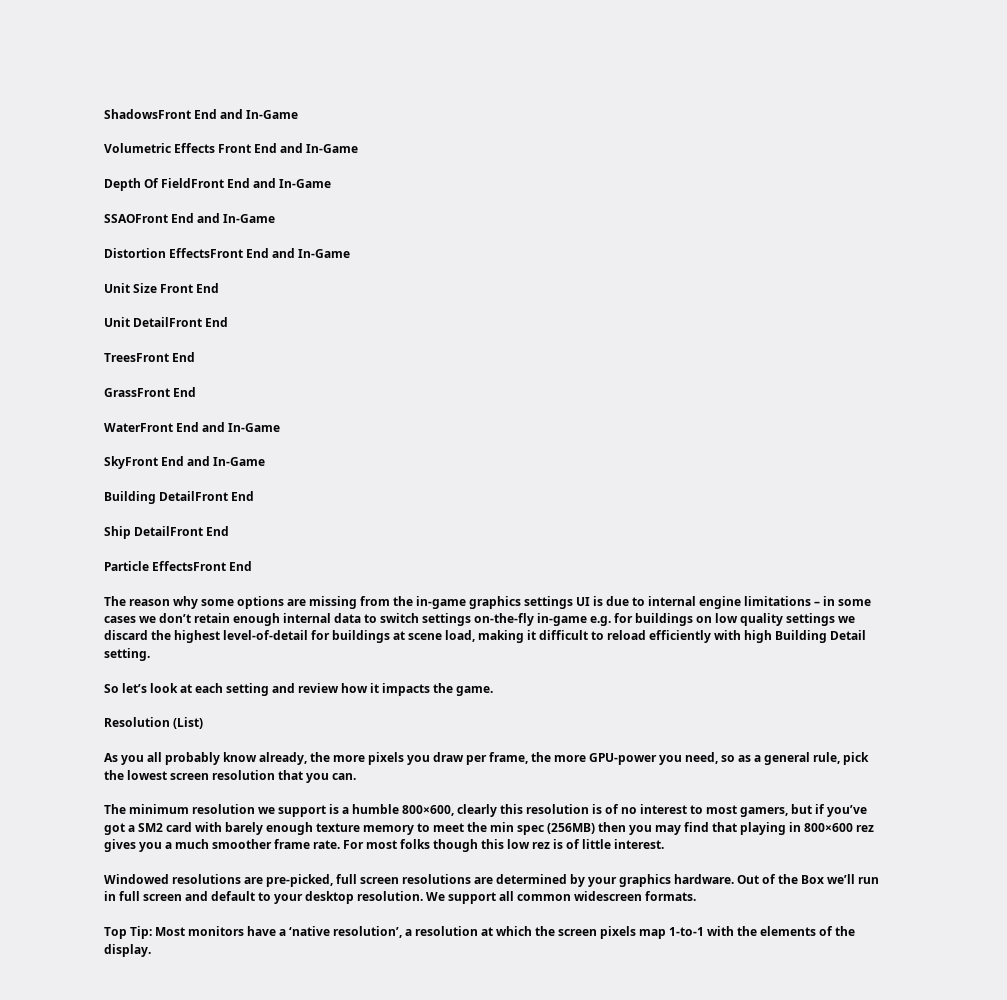ShadowsFront End and In-Game

Volumetric Effects Front End and In-Game

Depth Of FieldFront End and In-Game

SSAOFront End and In-Game

Distortion EffectsFront End and In-Game

Unit Size Front End

Unit DetailFront End

TreesFront End

GrassFront End

WaterFront End and In-Game

SkyFront End and In-Game

Building DetailFront End

Ship DetailFront End

Particle EffectsFront End

The reason why some options are missing from the in-game graphics settings UI is due to internal engine limitations – in some cases we don’t retain enough internal data to switch settings on-the-fly in-game e.g. for buildings on low quality settings we discard the highest level-of-detail for buildings at scene load, making it difficult to reload efficiently with high Building Detail setting.

So let’s look at each setting and review how it impacts the game.

Resolution (List)

As you all probably know already, the more pixels you draw per frame, the more GPU-power you need, so as a general rule, pick the lowest screen resolution that you can.

The minimum resolution we support is a humble 800×600, clearly this resolution is of no interest to most gamers, but if you’ve got a SM2 card with barely enough texture memory to meet the min spec (256MB) then you may find that playing in 800×600 rez gives you a much smoother frame rate. For most folks though this low rez is of little interest.

Windowed resolutions are pre-picked, full screen resolutions are determined by your graphics hardware. Out of the Box we’ll run in full screen and default to your desktop resolution. We support all common widescreen formats.

Top Tip: Most monitors have a ‘native resolution’, a resolution at which the screen pixels map 1-to-1 with the elements of the display.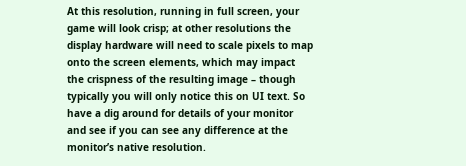At this resolution, running in full screen, your game will look crisp; at other resolutions the display hardware will need to scale pixels to map onto the screen elements, which may impact the crispness of the resulting image – though typically you will only notice this on UI text. So have a dig around for details of your monitor and see if you can see any difference at the monitor’s native resolution.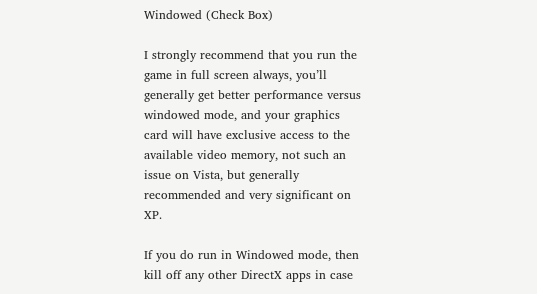Windowed (Check Box)

I strongly recommend that you run the game in full screen always, you’ll generally get better performance versus windowed mode, and your graphics card will have exclusive access to the available video memory, not such an issue on Vista, but generally recommended and very significant on XP.

If you do run in Windowed mode, then kill off any other DirectX apps in case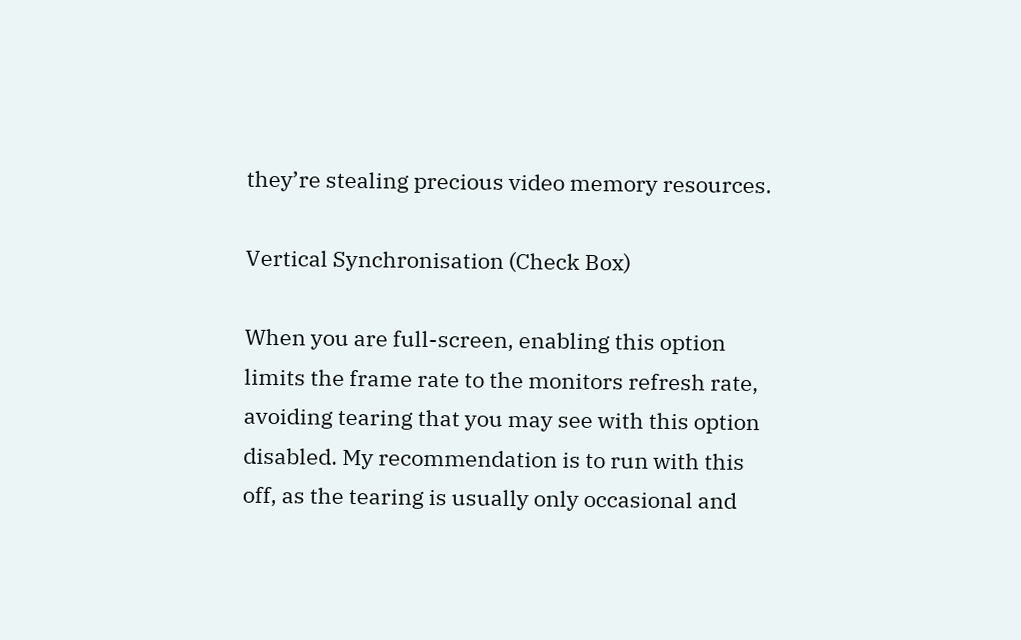they’re stealing precious video memory resources.

Vertical Synchronisation (Check Box)

When you are full-screen, enabling this option limits the frame rate to the monitors refresh rate, avoiding tearing that you may see with this option disabled. My recommendation is to run with this off, as the tearing is usually only occasional and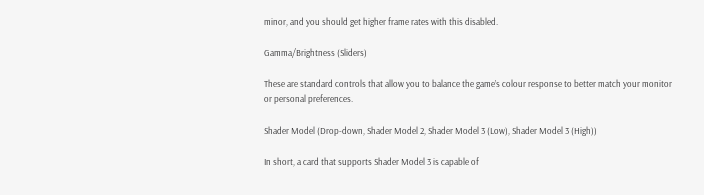minor, and you should get higher frame rates with this disabled.

Gamma/Brightness (Sliders)

These are standard controls that allow you to balance the game’s colour response to better match your monitor or personal preferences.

Shader Model (Drop-down, Shader Model 2, Shader Model 3 (Low), Shader Model 3 (High))

In short, a card that supports Shader Model 3 is capable of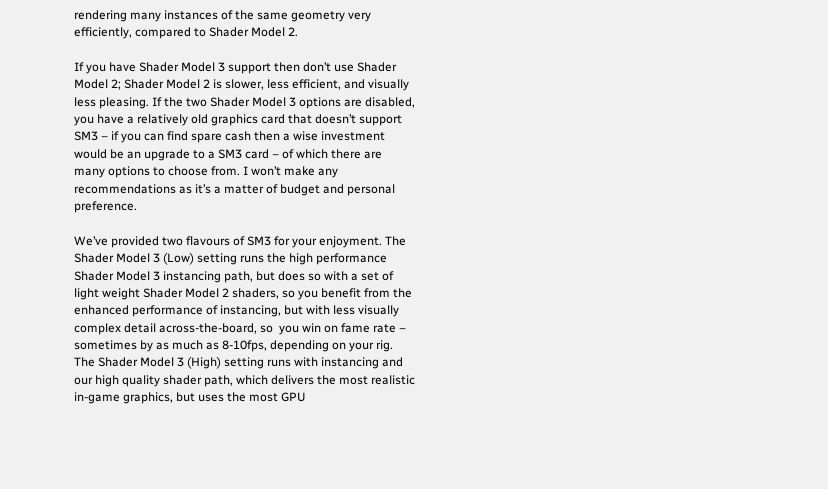rendering many instances of the same geometry very efficiently, compared to Shader Model 2.

If you have Shader Model 3 support then don’t use Shader Model 2; Shader Model 2 is slower, less efficient, and visually less pleasing. If the two Shader Model 3 options are disabled, you have a relatively old graphics card that doesn’t support SM3 – if you can find spare cash then a wise investment would be an upgrade to a SM3 card – of which there are many options to choose from. I won’t make any recommendations as it’s a matter of budget and personal preference.

We’ve provided two flavours of SM3 for your enjoyment. The Shader Model 3 (Low) setting runs the high performance Shader Model 3 instancing path, but does so with a set of light weight Shader Model 2 shaders, so you benefit from the enhanced performance of instancing, but with less visually complex detail across-the-board, so  you win on fame rate – sometimes by as much as 8-10fps, depending on your rig. The Shader Model 3 (High) setting runs with instancing and our high quality shader path, which delivers the most realistic in-game graphics, but uses the most GPU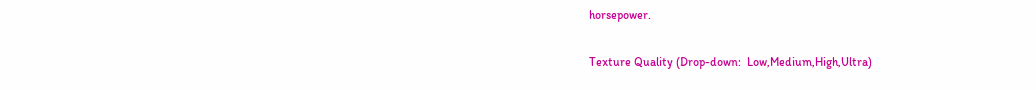horsepower.

Texture Quality (Drop-down:  Low,Medium,High,Ultra)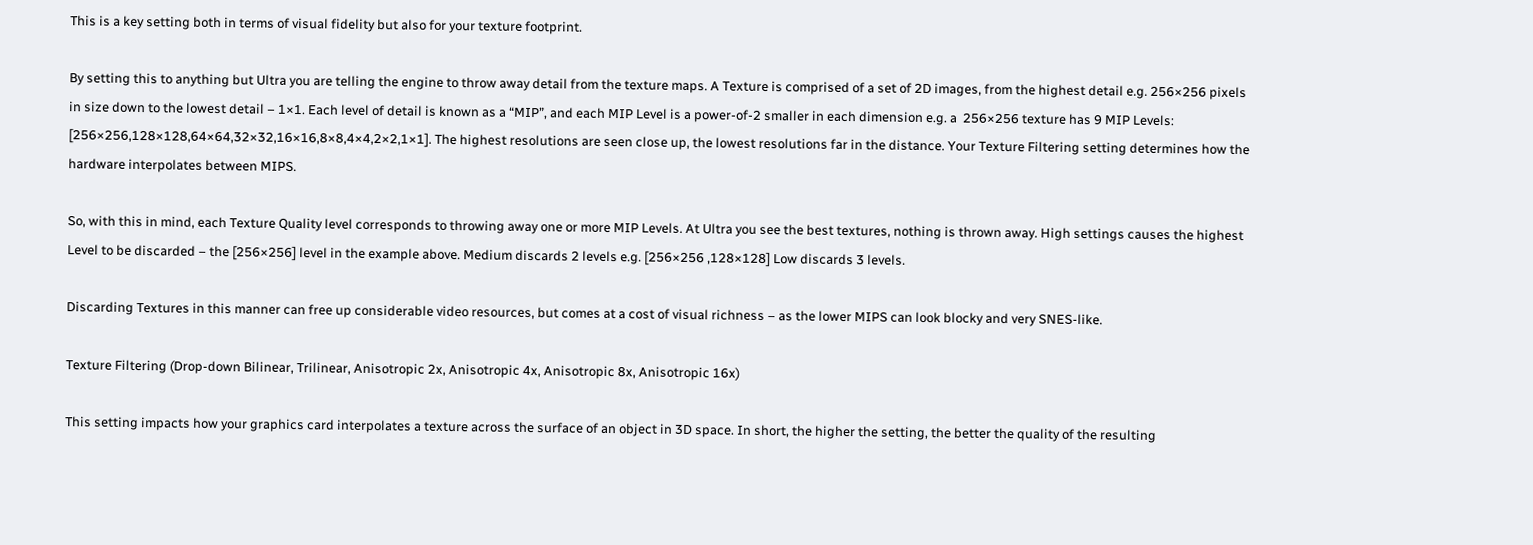This is a key setting both in terms of visual fidelity but also for your texture footprint.

By setting this to anything but Ultra you are telling the engine to throw away detail from the texture maps. A Texture is comprised of a set of 2D images, from the highest detail e.g. 256×256 pixels in size down to the lowest detail – 1×1. Each level of detail is known as a “MIP”, and each MIP Level is a power-of-2 smaller in each dimension e.g. a  256×256 texture has 9 MIP Levels: [256×256,128×128,64×64,32×32,16×16,8×8,4×4,2×2,1×1]. The highest resolutions are seen close up, the lowest resolutions far in the distance. Your Texture Filtering setting determines how the hardware interpolates between MIPS.

So, with this in mind, each Texture Quality level corresponds to throwing away one or more MIP Levels. At Ultra you see the best textures, nothing is thrown away. High settings causes the highest Level to be discarded – the [256×256] level in the example above. Medium discards 2 levels e.g. [256×256 ,128×128] Low discards 3 levels.

Discarding Textures in this manner can free up considerable video resources, but comes at a cost of visual richness – as the lower MIPS can look blocky and very SNES-like.

Texture Filtering (Drop-down Bilinear, Trilinear, Anisotropic 2x, Anisotropic 4x, Anisotropic 8x, Anisotropic 16x)

This setting impacts how your graphics card interpolates a texture across the surface of an object in 3D space. In short, the higher the setting, the better the quality of the resulting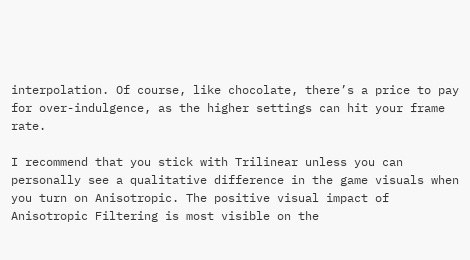interpolation. Of course, like chocolate, there’s a price to pay for over-indulgence, as the higher settings can hit your frame rate.

I recommend that you stick with Trilinear unless you can personally see a qualitative difference in the game visuals when you turn on Anisotropic. The positive visual impact of Anisotropic Filtering is most visible on the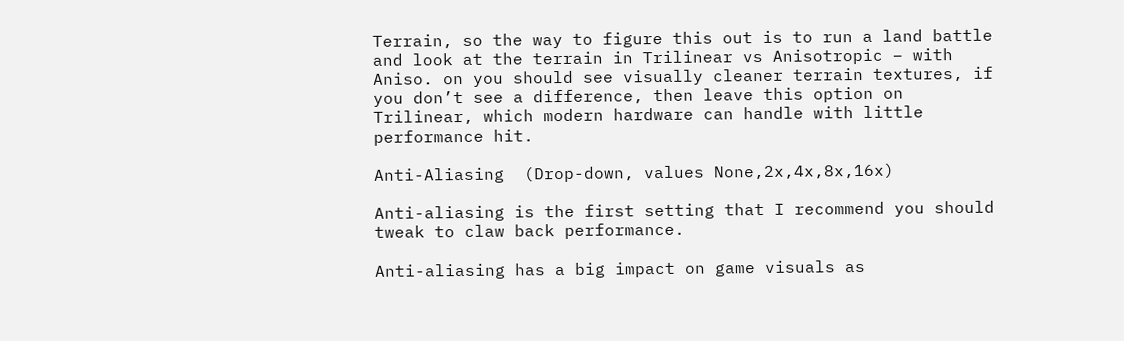Terrain, so the way to figure this out is to run a land battle and look at the terrain in Trilinear vs Anisotropic – with Aniso. on you should see visually cleaner terrain textures, if you don’t see a difference, then leave this option on Trilinear, which modern hardware can handle with little performance hit.

Anti-Aliasing  (Drop-down, values None,2x,4x,8x,16x)

Anti-aliasing is the first setting that I recommend you should tweak to claw back performance.

Anti-aliasing has a big impact on game visuals as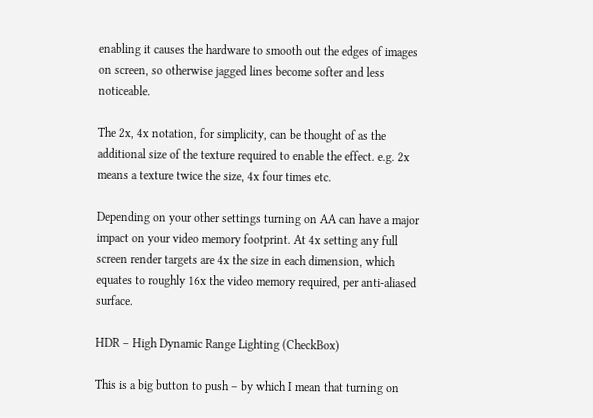enabling it causes the hardware to smooth out the edges of images on screen, so otherwise jagged lines become softer and less noticeable.

The 2x, 4x notation, for simplicity, can be thought of as the additional size of the texture required to enable the effect. e.g. 2x means a texture twice the size, 4x four times etc.

Depending on your other settings turning on AA can have a major impact on your video memory footprint. At 4x setting any full screen render targets are 4x the size in each dimension, which equates to roughly 16x the video memory required, per anti-aliased surface.

HDR – High Dynamic Range Lighting (CheckBox)

This is a big button to push – by which I mean that turning on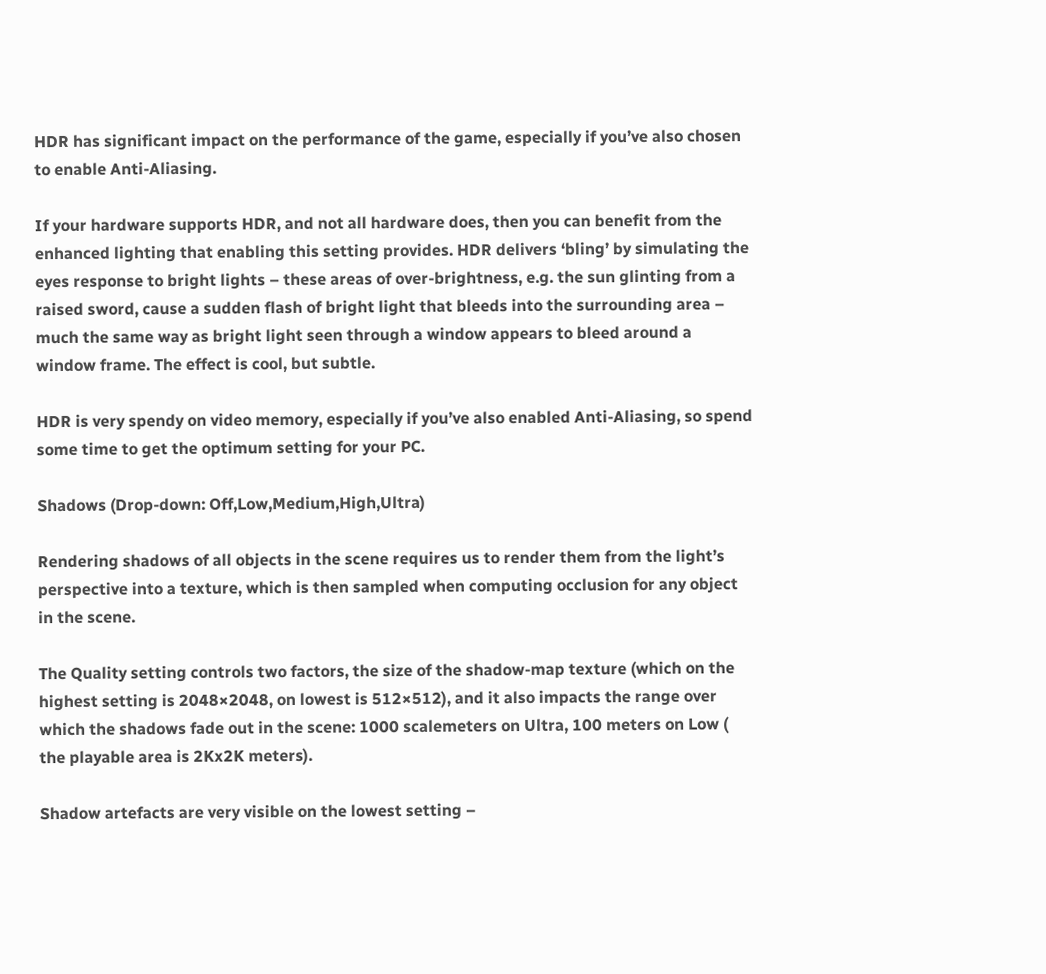HDR has significant impact on the performance of the game, especially if you’ve also chosen to enable Anti-Aliasing.

If your hardware supports HDR, and not all hardware does, then you can benefit from the enhanced lighting that enabling this setting provides. HDR delivers ‘bling’ by simulating the eyes response to bright lights – these areas of over-brightness, e.g. the sun glinting from a raised sword, cause a sudden flash of bright light that bleeds into the surrounding area – much the same way as bright light seen through a window appears to bleed around a window frame. The effect is cool, but subtle.

HDR is very spendy on video memory, especially if you’ve also enabled Anti-Aliasing, so spend some time to get the optimum setting for your PC.

Shadows (Drop-down: Off,Low,Medium,High,Ultra)

Rendering shadows of all objects in the scene requires us to render them from the light’s perspective into a texture, which is then sampled when computing occlusion for any object in the scene.

The Quality setting controls two factors, the size of the shadow-map texture (which on the highest setting is 2048×2048, on lowest is 512×512), and it also impacts the range over which the shadows fade out in the scene: 1000 scalemeters on Ultra, 100 meters on Low ( the playable area is 2Kx2K meters).

Shadow artefacts are very visible on the lowest setting –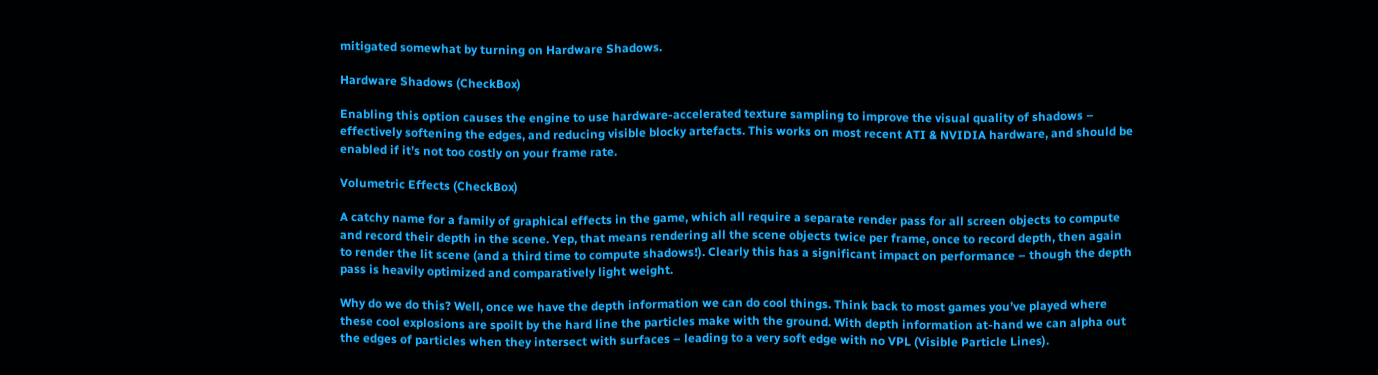mitigated somewhat by turning on Hardware Shadows.

Hardware Shadows (CheckBox)

Enabling this option causes the engine to use hardware-accelerated texture sampling to improve the visual quality of shadows – effectively softening the edges, and reducing visible blocky artefacts. This works on most recent ATI & NVIDIA hardware, and should be enabled if it’s not too costly on your frame rate.

Volumetric Effects (CheckBox)

A catchy name for a family of graphical effects in the game, which all require a separate render pass for all screen objects to compute and record their depth in the scene. Yep, that means rendering all the scene objects twice per frame, once to record depth, then again to render the lit scene (and a third time to compute shadows!). Clearly this has a significant impact on performance – though the depth pass is heavily optimized and comparatively light weight.

Why do we do this? Well, once we have the depth information we can do cool things. Think back to most games you’ve played where these cool explosions are spoilt by the hard line the particles make with the ground. With depth information at-hand we can alpha out the edges of particles when they intersect with surfaces – leading to a very soft edge with no VPL (Visible Particle Lines).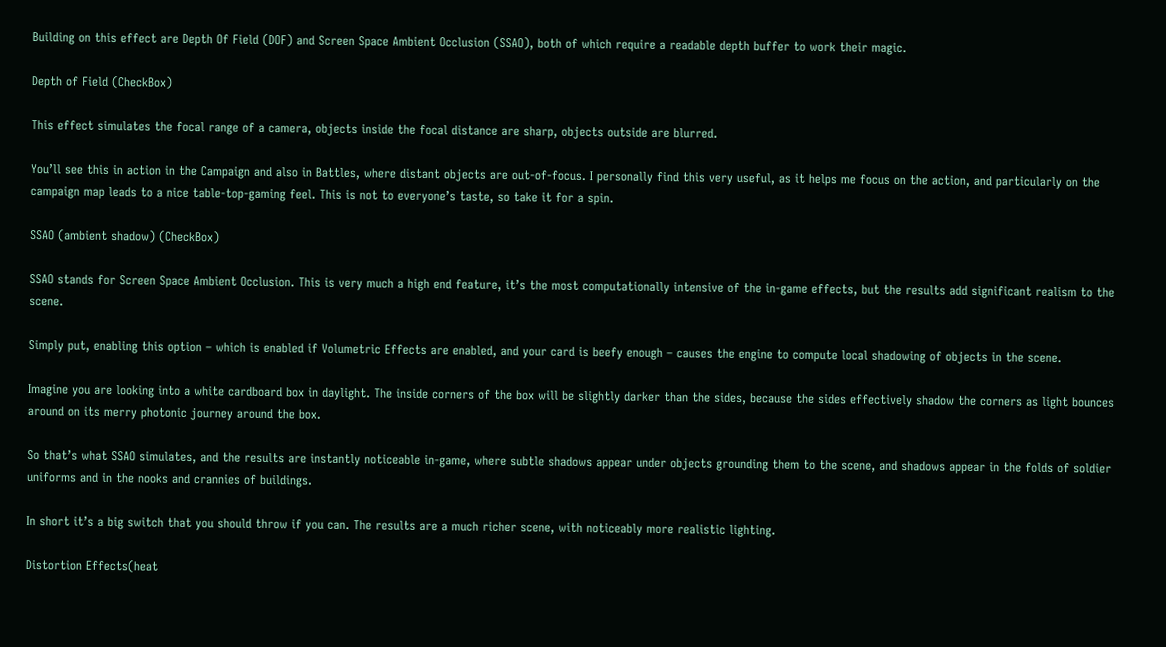Building on this effect are Depth Of Field (DOF) and Screen Space Ambient Occlusion (SSAO), both of which require a readable depth buffer to work their magic.

Depth of Field (CheckBox)

This effect simulates the focal range of a camera, objects inside the focal distance are sharp, objects outside are blurred.

You’ll see this in action in the Campaign and also in Battles, where distant objects are out-of-focus. I personally find this very useful, as it helps me focus on the action, and particularly on the campaign map leads to a nice table-top-gaming feel. This is not to everyone’s taste, so take it for a spin.

SSAO (ambient shadow) (CheckBox)

SSAO stands for Screen Space Ambient Occlusion. This is very much a high end feature, it’s the most computationally intensive of the in-game effects, but the results add significant realism to the scene.

Simply put, enabling this option – which is enabled if Volumetric Effects are enabled, and your card is beefy enough – causes the engine to compute local shadowing of objects in the scene.

Imagine you are looking into a white cardboard box in daylight. The inside corners of the box will be slightly darker than the sides, because the sides effectively shadow the corners as light bounces around on its merry photonic journey around the box.

So that’s what SSAO simulates, and the results are instantly noticeable in-game, where subtle shadows appear under objects grounding them to the scene, and shadows appear in the folds of soldier uniforms and in the nooks and crannies of buildings.

In short it’s a big switch that you should throw if you can. The results are a much richer scene, with noticeably more realistic lighting.

Distortion Effects(heat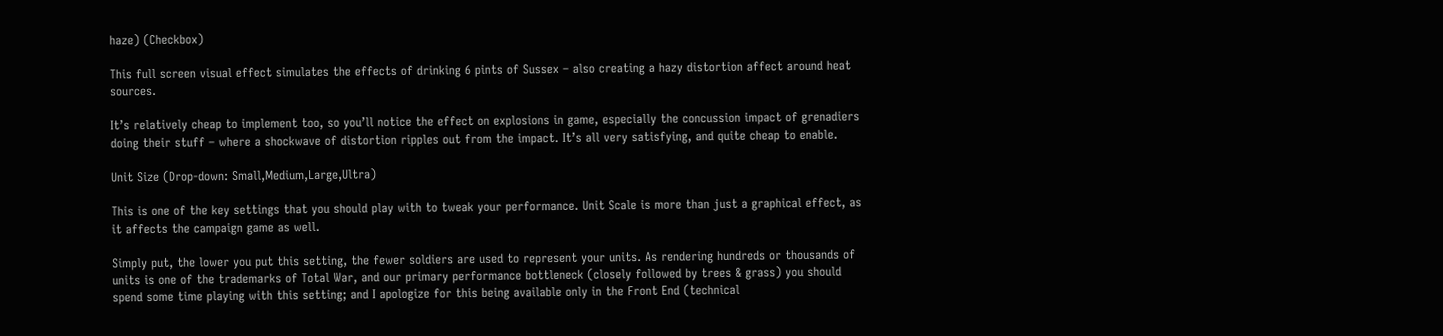haze) (Checkbox)

This full screen visual effect simulates the effects of drinking 6 pints of Sussex – also creating a hazy distortion affect around heat sources.

It’s relatively cheap to implement too, so you’ll notice the effect on explosions in game, especially the concussion impact of grenadiers doing their stuff – where a shockwave of distortion ripples out from the impact. It’s all very satisfying, and quite cheap to enable.

Unit Size (Drop-down: Small,Medium,Large,Ultra)

This is one of the key settings that you should play with to tweak your performance. Unit Scale is more than just a graphical effect, as it affects the campaign game as well.

Simply put, the lower you put this setting, the fewer soldiers are used to represent your units. As rendering hundreds or thousands of units is one of the trademarks of Total War, and our primary performance bottleneck (closely followed by trees & grass) you should spend some time playing with this setting; and I apologize for this being available only in the Front End (technical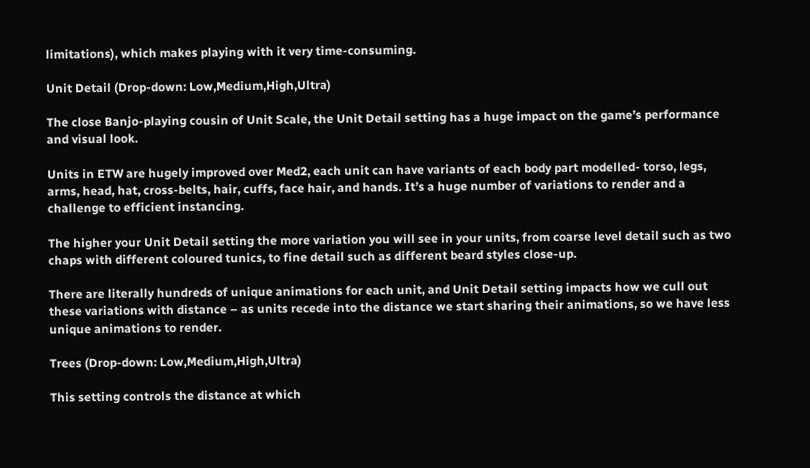limitations), which makes playing with it very time-consuming.

Unit Detail (Drop-down: Low,Medium,High,Ultra)

The close Banjo-playing cousin of Unit Scale, the Unit Detail setting has a huge impact on the game’s performance and visual look.

Units in ETW are hugely improved over Med2, each unit can have variants of each body part modelled- torso, legs, arms, head, hat, cross-belts, hair, cuffs, face hair, and hands. It’s a huge number of variations to render and a challenge to efficient instancing.

The higher your Unit Detail setting the more variation you will see in your units, from coarse level detail such as two chaps with different coloured tunics, to fine detail such as different beard styles close-up.

There are literally hundreds of unique animations for each unit, and Unit Detail setting impacts how we cull out these variations with distance – as units recede into the distance we start sharing their animations, so we have less unique animations to render.

Trees (Drop-down: Low,Medium,High,Ultra)

This setting controls the distance at which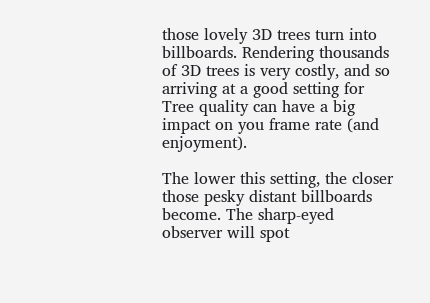those lovely 3D trees turn into billboards. Rendering thousands of 3D trees is very costly, and so arriving at a good setting for Tree quality can have a big impact on you frame rate (and enjoyment).

The lower this setting, the closer those pesky distant billboards become. The sharp-eyed observer will spot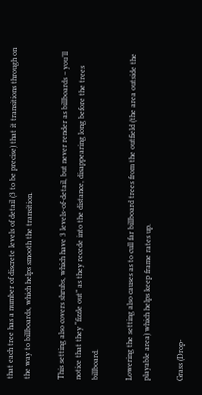that each tree has a number of discrete levels of detail (3 to be precise) that it transitions through on the way to billboards, which helps smooth the transition.

This setting also covers shrubs, which have 3 levels-of-detail, but never render as billboards – you’ll notice that they “fizzle out” as they recede into the distance, disappearing long before the trees billboard.

Lowering the setting also causes as to cull far billboard trees from the outfield (the area outside the playable area) which helps keep frame rates up.

Grass (Drop-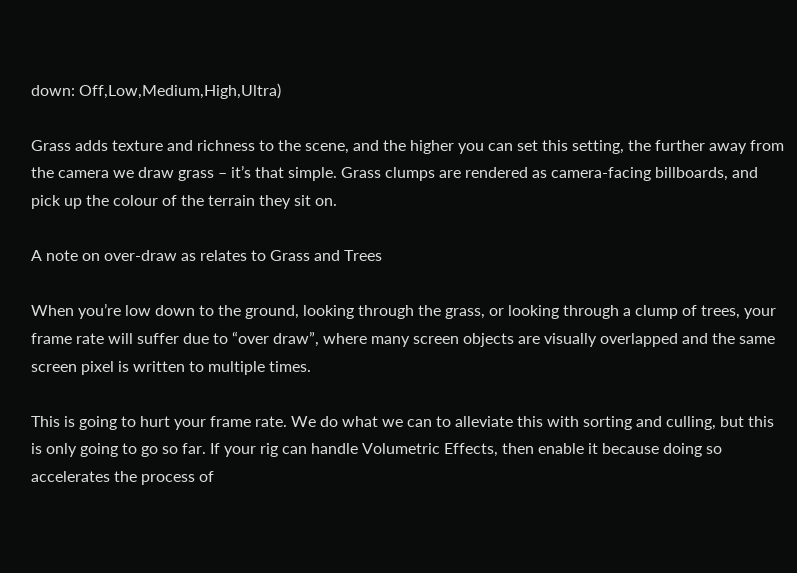down: Off,Low,Medium,High,Ultra)

Grass adds texture and richness to the scene, and the higher you can set this setting, the further away from the camera we draw grass – it’s that simple. Grass clumps are rendered as camera-facing billboards, and pick up the colour of the terrain they sit on.

A note on over-draw as relates to Grass and Trees

When you’re low down to the ground, looking through the grass, or looking through a clump of trees, your frame rate will suffer due to “over draw”, where many screen objects are visually overlapped and the same screen pixel is written to multiple times.

This is going to hurt your frame rate. We do what we can to alleviate this with sorting and culling, but this is only going to go so far. If your rig can handle Volumetric Effects, then enable it because doing so accelerates the process of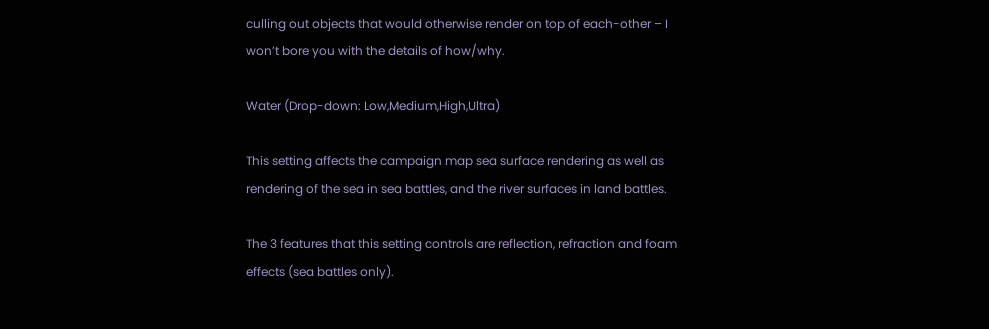culling out objects that would otherwise render on top of each-other – I won’t bore you with the details of how/why.

Water (Drop-down: Low,Medium,High,Ultra)

This setting affects the campaign map sea surface rendering as well as rendering of the sea in sea battles, and the river surfaces in land battles.

The 3 features that this setting controls are reflection, refraction and foam effects (sea battles only).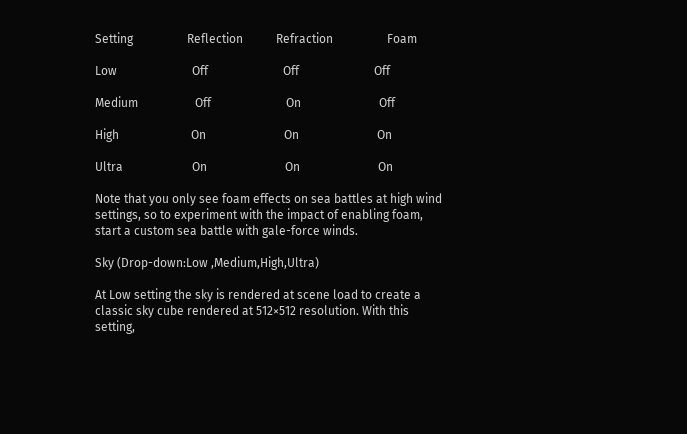Setting                  Reflection           Refraction                  Foam

Low                         Off                         Off                         Off

Medium                   Off                         On                          Off

High                        On                          On                          On

Ultra                       On                          On                          On

Note that you only see foam effects on sea battles at high wind settings, so to experiment with the impact of enabling foam, start a custom sea battle with gale-force winds.

Sky (Drop-down:Low ,Medium,High,Ultra)

At Low setting the sky is rendered at scene load to create a classic sky cube rendered at 512×512 resolution. With this setting,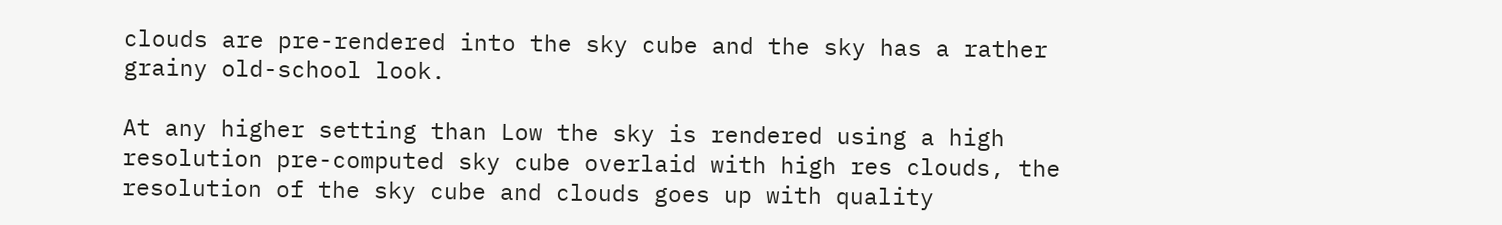clouds are pre-rendered into the sky cube and the sky has a rather grainy old-school look.

At any higher setting than Low the sky is rendered using a high resolution pre-computed sky cube overlaid with high res clouds, the resolution of the sky cube and clouds goes up with quality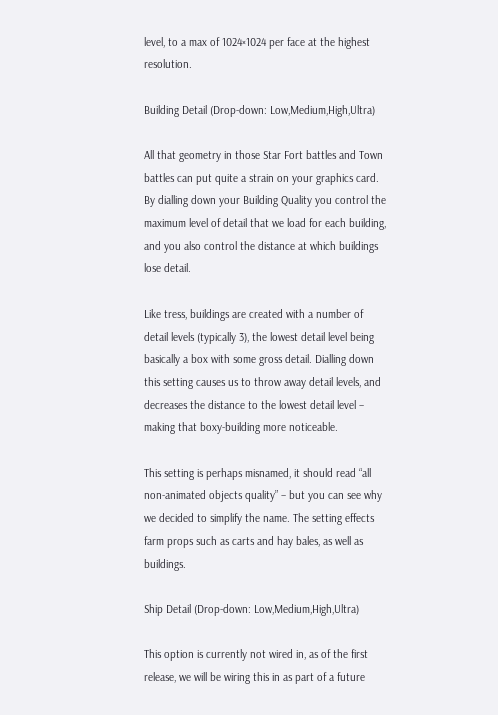level, to a max of 1024×1024 per face at the highest resolution.

Building Detail (Drop-down: Low,Medium,High,Ultra)

All that geometry in those Star Fort battles and Town battles can put quite a strain on your graphics card. By dialling down your Building Quality you control the maximum level of detail that we load for each building, and you also control the distance at which buildings lose detail.

Like tress, buildings are created with a number of detail levels (typically 3), the lowest detail level being basically a box with some gross detail. Dialling down this setting causes us to throw away detail levels, and decreases the distance to the lowest detail level – making that boxy-building more noticeable.

This setting is perhaps misnamed, it should read “all non-animated objects quality” – but you can see why we decided to simplify the name. The setting effects farm props such as carts and hay bales, as well as buildings.

Ship Detail (Drop-down: Low,Medium,High,Ultra)

This option is currently not wired in, as of the first release, we will be wiring this in as part of a future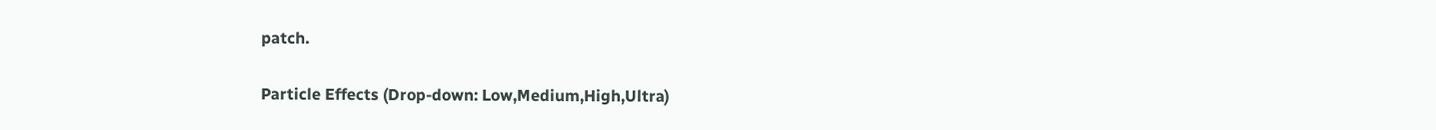patch.

Particle Effects (Drop-down: Low,Medium,High,Ultra)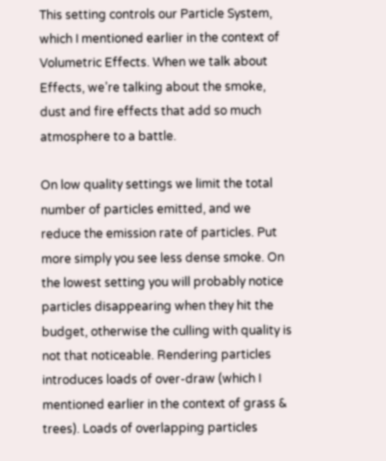This setting controls our Particle System, which I mentioned earlier in the context of Volumetric Effects. When we talk about Effects, we’re talking about the smoke, dust and fire effects that add so much atmosphere to a battle.

On low quality settings we limit the total number of particles emitted, and we reduce the emission rate of particles. Put more simply you see less dense smoke. On the lowest setting you will probably notice particles disappearing when they hit the budget, otherwise the culling with quality is not that noticeable. Rendering particles introduces loads of over-draw (which I mentioned earlier in the context of grass & trees). Loads of overlapping particles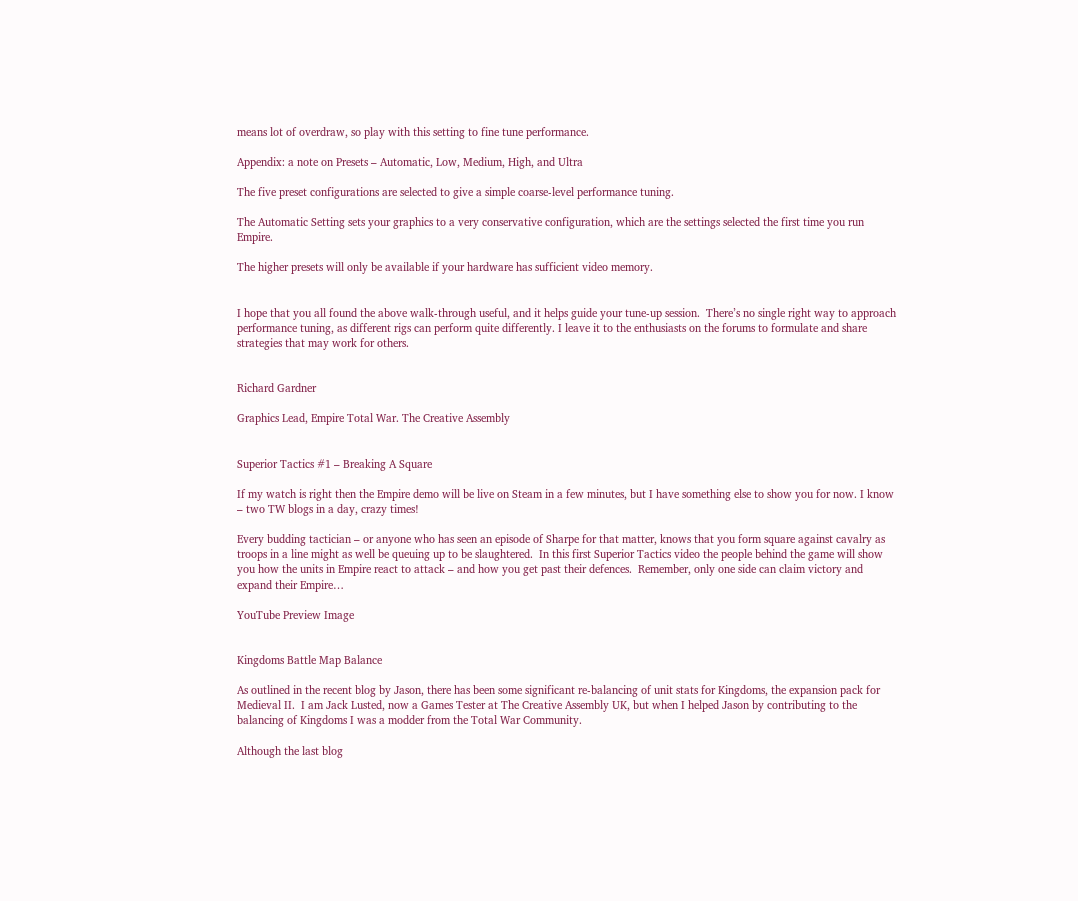means lot of overdraw, so play with this setting to fine tune performance.

Appendix: a note on Presets – Automatic, Low, Medium, High, and Ultra

The five preset configurations are selected to give a simple coarse-level performance tuning.

The Automatic Setting sets your graphics to a very conservative configuration, which are the settings selected the first time you run Empire.

The higher presets will only be available if your hardware has sufficient video memory.


I hope that you all found the above walk-through useful, and it helps guide your tune-up session.  There’s no single right way to approach performance tuning, as different rigs can perform quite differently. I leave it to the enthusiasts on the forums to formulate and share strategies that may work for others.


Richard Gardner

Graphics Lead, Empire Total War. The Creative Assembly


Superior Tactics #1 – Breaking A Square

If my watch is right then the Empire demo will be live on Steam in a few minutes, but I have something else to show you for now. I know – two TW blogs in a day, crazy times!

Every budding tactician – or anyone who has seen an episode of Sharpe for that matter, knows that you form square against cavalry as troops in a line might as well be queuing up to be slaughtered.  In this first Superior Tactics video the people behind the game will show you how the units in Empire react to attack – and how you get past their defences.  Remember, only one side can claim victory and expand their Empire…

YouTube Preview Image


Kingdoms Battle Map Balance

As outlined in the recent blog by Jason, there has been some significant re-balancing of unit stats for Kingdoms, the expansion pack for Medieval II.  I am Jack Lusted, now a Games Tester at The Creative Assembly UK, but when I helped Jason by contributing to the balancing of Kingdoms I was a modder from the Total War Community.

Although the last blog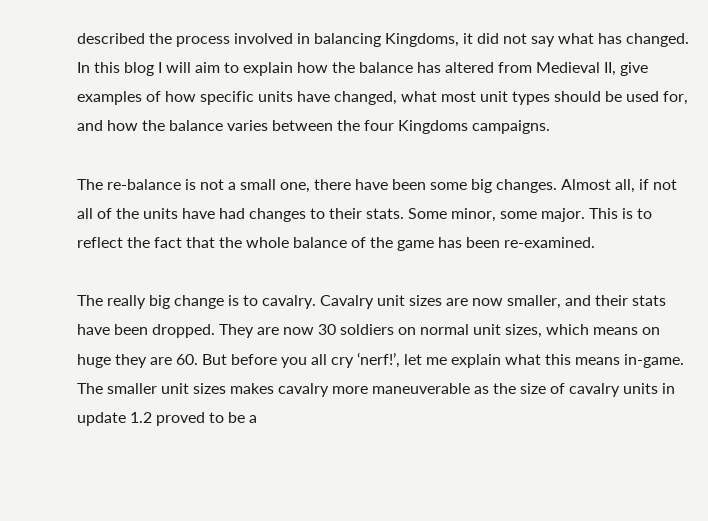described the process involved in balancing Kingdoms, it did not say what has changed. In this blog I will aim to explain how the balance has altered from Medieval II, give examples of how specific units have changed, what most unit types should be used for, and how the balance varies between the four Kingdoms campaigns.

The re-balance is not a small one, there have been some big changes. Almost all, if not all of the units have had changes to their stats. Some minor, some major. This is to reflect the fact that the whole balance of the game has been re-examined.

The really big change is to cavalry. Cavalry unit sizes are now smaller, and their stats have been dropped. They are now 30 soldiers on normal unit sizes, which means on huge they are 60. But before you all cry ‘nerf!’, let me explain what this means in-game. The smaller unit sizes makes cavalry more maneuverable as the size of cavalry units in update 1.2 proved to be a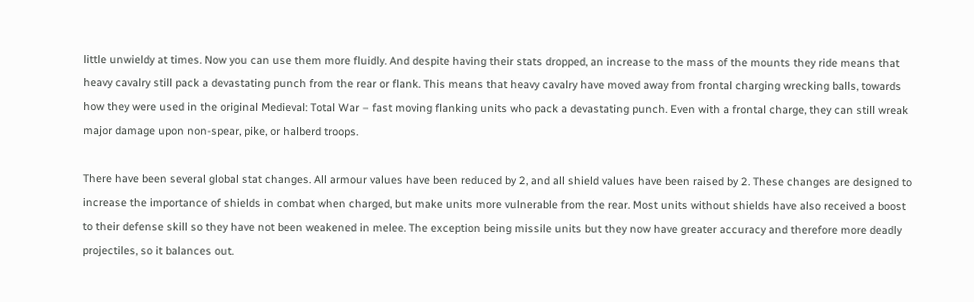little unwieldy at times. Now you can use them more fluidly. And despite having their stats dropped, an increase to the mass of the mounts they ride means that heavy cavalry still pack a devastating punch from the rear or flank. This means that heavy cavalry have moved away from frontal charging wrecking balls, towards how they were used in the original Medieval: Total War – fast moving flanking units who pack a devastating punch. Even with a frontal charge, they can still wreak major damage upon non-spear, pike, or halberd troops.

There have been several global stat changes. All armour values have been reduced by 2, and all shield values have been raised by 2. These changes are designed to increase the importance of shields in combat when charged, but make units more vulnerable from the rear. Most units without shields have also received a boost to their defense skill so they have not been weakened in melee. The exception being missile units but they now have greater accuracy and therefore more deadly projectiles, so it balances out.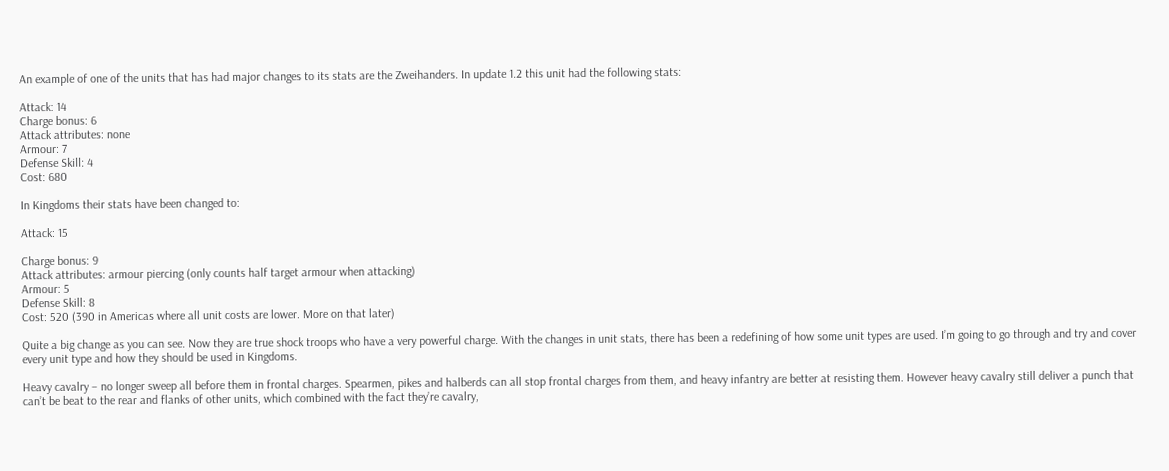An example of one of the units that has had major changes to its stats are the Zweihanders. In update 1.2 this unit had the following stats:

Attack: 14
Charge bonus: 6
Attack attributes: none
Armour: 7
Defense Skill: 4
Cost: 680

In Kingdoms their stats have been changed to:

Attack: 15

Charge bonus: 9
Attack attributes: armour piercing (only counts half target armour when attacking)
Armour: 5
Defense Skill: 8
Cost: 520 (390 in Americas where all unit costs are lower. More on that later)

Quite a big change as you can see. Now they are true shock troops who have a very powerful charge. With the changes in unit stats, there has been a redefining of how some unit types are used. I’m going to go through and try and cover every unit type and how they should be used in Kingdoms.

Heavy cavalry – no longer sweep all before them in frontal charges. Spearmen, pikes and halberds can all stop frontal charges from them, and heavy infantry are better at resisting them. However heavy cavalry still deliver a punch that can’t be beat to the rear and flanks of other units, which combined with the fact they’re cavalry,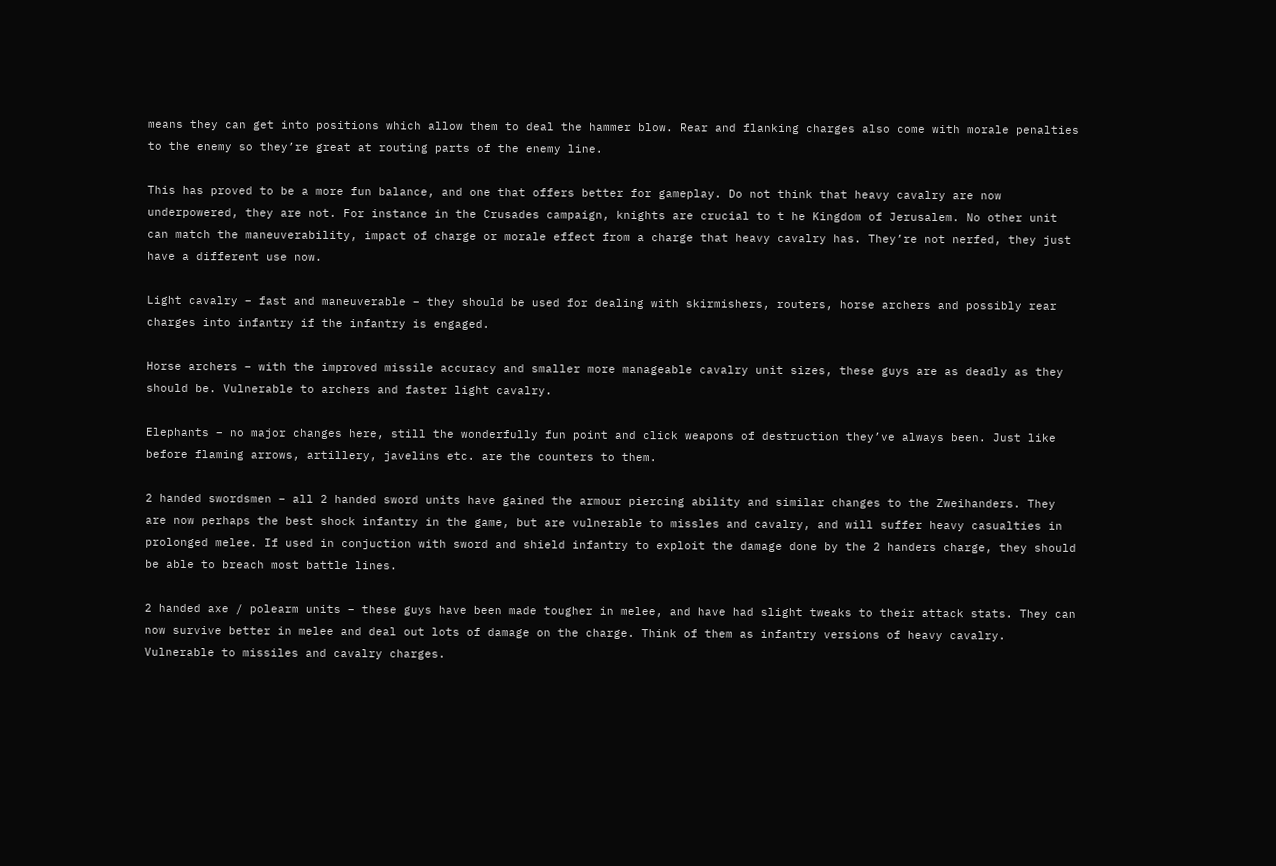means they can get into positions which allow them to deal the hammer blow. Rear and flanking charges also come with morale penalties to the enemy so they’re great at routing parts of the enemy line.

This has proved to be a more fun balance, and one that offers better for gameplay. Do not think that heavy cavalry are now underpowered, they are not. For instance in the Crusades campaign, knights are crucial to t he Kingdom of Jerusalem. No other unit can match the maneuverability, impact of charge or morale effect from a charge that heavy cavalry has. They’re not nerfed, they just have a different use now.

Light cavalry – fast and maneuverable – they should be used for dealing with skirmishers, routers, horse archers and possibly rear charges into infantry if the infantry is engaged.

Horse archers – with the improved missile accuracy and smaller more manageable cavalry unit sizes, these guys are as deadly as they should be. Vulnerable to archers and faster light cavalry.

Elephants – no major changes here, still the wonderfully fun point and click weapons of destruction they’ve always been. Just like before flaming arrows, artillery, javelins etc. are the counters to them.

2 handed swordsmen – all 2 handed sword units have gained the armour piercing ability and similar changes to the Zweihanders. They are now perhaps the best shock infantry in the game, but are vulnerable to missles and cavalry, and will suffer heavy casualties in prolonged melee. If used in conjuction with sword and shield infantry to exploit the damage done by the 2 handers charge, they should be able to breach most battle lines.

2 handed axe / polearm units – these guys have been made tougher in melee, and have had slight tweaks to their attack stats. They can now survive better in melee and deal out lots of damage on the charge. Think of them as infantry versions of heavy cavalry. Vulnerable to missiles and cavalry charges.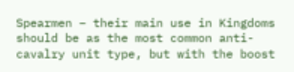Spearmen – their main use in Kingdoms should be as the most common anti-cavalry unit type, but with the boost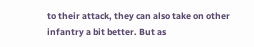to their attack, they can also take on other infantry a bit better. But as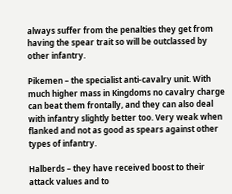always suffer from the penalties they get from having the spear trait so will be outclassed by other infantry.

Pikemen – the specialist anti-cavalry unit. With much higher mass in Kingdoms no cavalry charge can beat them frontally, and they can also deal with infantry slightly better too. Very weak when flanked and not as good as spears against other types of infantry.

Halberds – they have received boost to their attack values and to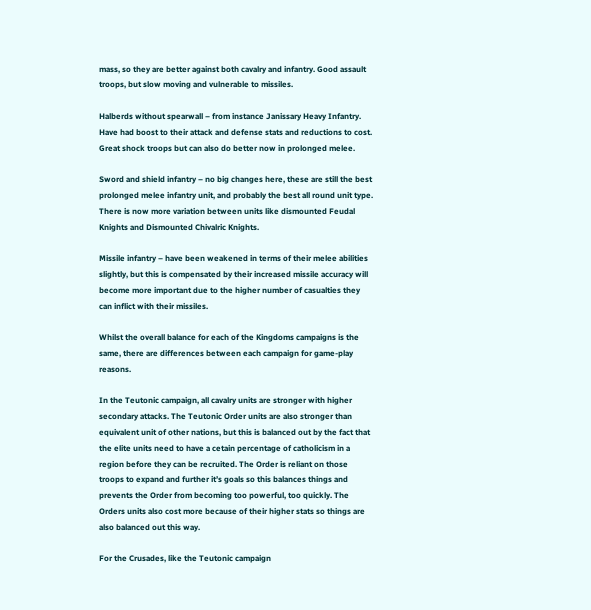mass, so they are better against both cavalry and infantry. Good assault troops, but slow moving and vulnerable to missiles.

Halberds without spearwall – from instance Janissary Heavy Infantry. Have had boost to their attack and defense stats and reductions to cost. Great shock troops but can also do better now in prolonged melee.

Sword and shield infantry – no big changes here, these are still the best prolonged melee infantry unit, and probably the best all round unit type. There is now more variation between units like dismounted Feudal Knights and Dismounted Chivalric Knights.

Missile infantry – have been weakened in terms of their melee abilities slightly, but this is compensated by their increased missile accuracy will become more important due to the higher number of casualties they can inflict with their missiles.

Whilst the overall balance for each of the Kingdoms campaigns is the same, there are differences between each campaign for game-play reasons.

In the Teutonic campaign, all cavalry units are stronger with higher secondary attacks. The Teutonic Order units are also stronger than equivalent unit of other nations, but this is balanced out by the fact that the elite units need to have a cetain percentage of catholicism in a region before they can be recruited. The Order is reliant on those troops to expand and further it’s goals so this balances things and prevents the Order from becoming too powerful, too quickly. The Orders units also cost more because of their higher stats so things are also balanced out this way.

For the Crusades, like the Teutonic campaign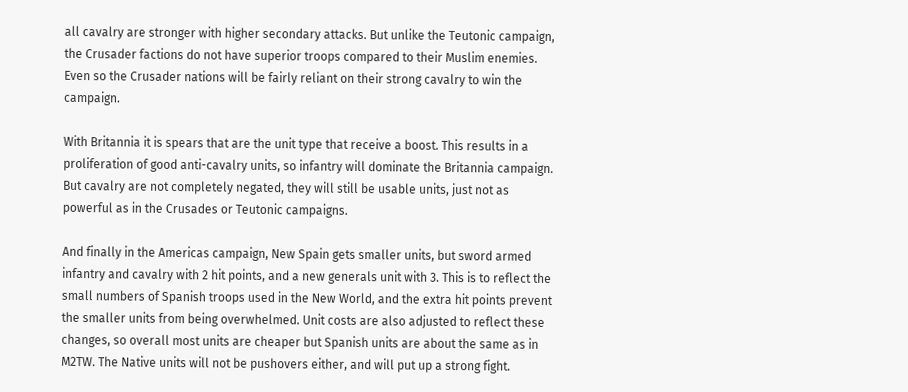all cavalry are stronger with higher secondary attacks. But unlike the Teutonic campaign, the Crusader factions do not have superior troops compared to their Muslim enemies. Even so the Crusader nations will be fairly reliant on their strong cavalry to win the campaign.

With Britannia it is spears that are the unit type that receive a boost. This results in a proliferation of good anti-cavalry units, so infantry will dominate the Britannia campaign. But cavalry are not completely negated, they will still be usable units, just not as powerful as in the Crusades or Teutonic campaigns.

And finally in the Americas campaign, New Spain gets smaller units, but sword armed infantry and cavalry with 2 hit points, and a new generals unit with 3. This is to reflect the small numbers of Spanish troops used in the New World, and the extra hit points prevent the smaller units from being overwhelmed. Unit costs are also adjusted to reflect these changes, so overall most units are cheaper but Spanish units are about the same as in M2TW. The Native units will not be pushovers either, and will put up a strong fight.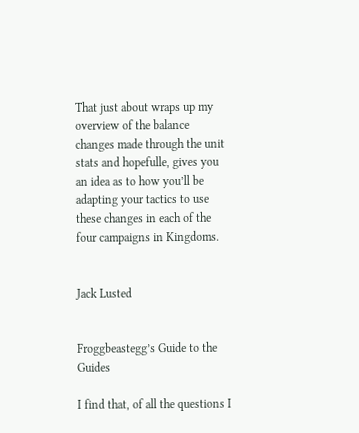That just about wraps up my overview of the balance changes made through the unit stats and hopefulle, gives you an idea as to how you’ll be adapting your tactics to use these changes in each of the four campaigns in Kingdoms.


Jack Lusted


Froggbeastegg’s Guide to the Guides

I find that, of all the questions I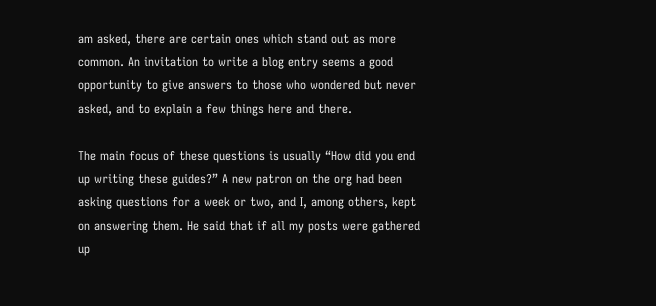am asked, there are certain ones which stand out as more common. An invitation to write a blog entry seems a good opportunity to give answers to those who wondered but never asked, and to explain a few things here and there.

The main focus of these questions is usually “How did you end up writing these guides?” A new patron on the org had been asking questions for a week or two, and I, among others, kept on answering them. He said that if all my posts were gathered up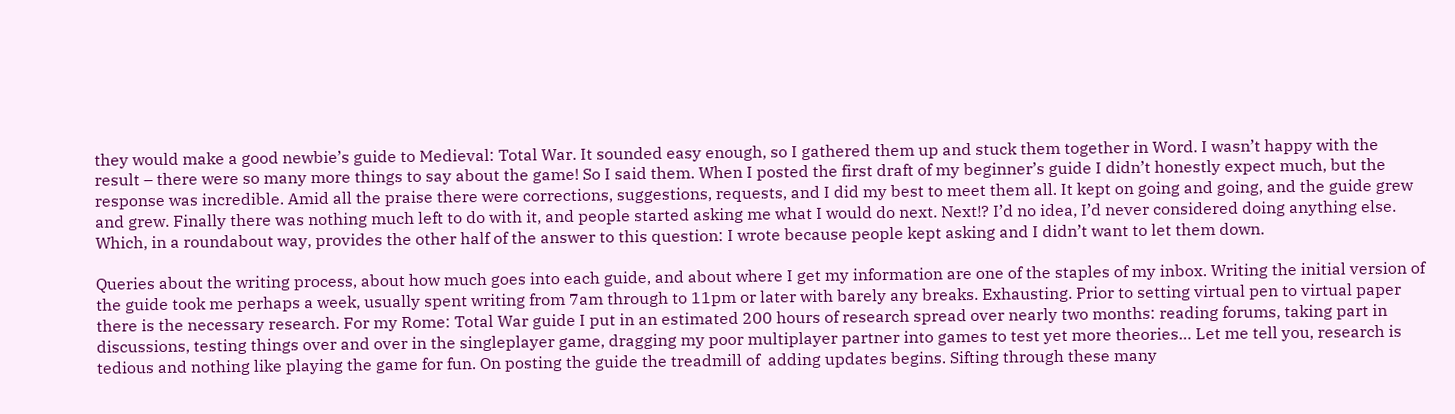they would make a good newbie’s guide to Medieval: Total War. It sounded easy enough, so I gathered them up and stuck them together in Word. I wasn’t happy with the result – there were so many more things to say about the game! So I said them. When I posted the first draft of my beginner’s guide I didn’t honestly expect much, but the response was incredible. Amid all the praise there were corrections, suggestions, requests, and I did my best to meet them all. It kept on going and going, and the guide grew and grew. Finally there was nothing much left to do with it, and people started asking me what I would do next. Next!? I’d no idea, I’d never considered doing anything else. Which, in a roundabout way, provides the other half of the answer to this question: I wrote because people kept asking and I didn’t want to let them down.

Queries about the writing process, about how much goes into each guide, and about where I get my information are one of the staples of my inbox. Writing the initial version of the guide took me perhaps a week, usually spent writing from 7am through to 11pm or later with barely any breaks. Exhausting. Prior to setting virtual pen to virtual paper there is the necessary research. For my Rome: Total War guide I put in an estimated 200 hours of research spread over nearly two months: reading forums, taking part in discussions, testing things over and over in the singleplayer game, dragging my poor multiplayer partner into games to test yet more theories… Let me tell you, research is tedious and nothing like playing the game for fun. On posting the guide the treadmill of  adding updates begins. Sifting through these many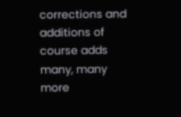corrections and additions of course adds many, many more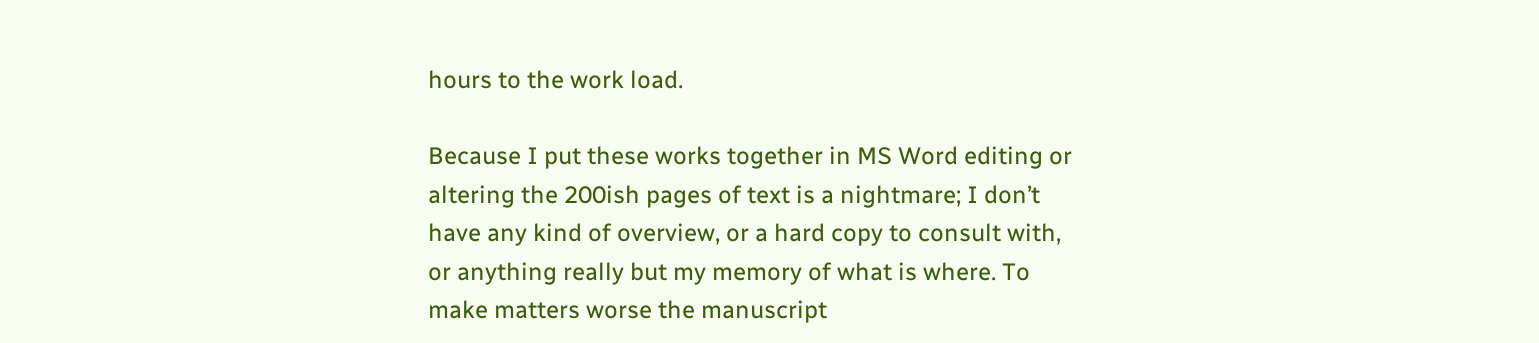hours to the work load.

Because I put these works together in MS Word editing or altering the 200ish pages of text is a nightmare; I don’t have any kind of overview, or a hard copy to consult with, or anything really but my memory of what is where. To make matters worse the manuscript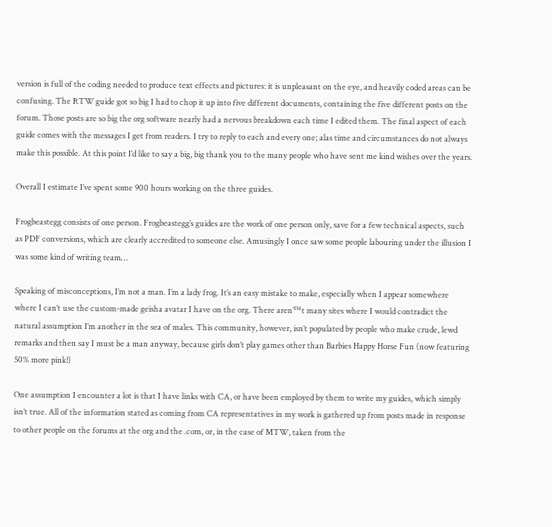version is full of the coding needed to produce text effects and pictures: it is unpleasant on the eye, and heavily coded areas can be confusing. The RTW guide got so big I had to chop it up into five different documents, containing the five different posts on the forum. Those posts are so big the org software nearly had a nervous breakdown each time I edited them. The final aspect of each guide comes with the messages I get from readers. I try to reply to each and every one; alas time and circumstances do not always make this possible. At this point I’d like to say a big, big thank you to the many people who have sent me kind wishes over the years.

Overall I estimate I’ve spent some 900 hours working on the three guides.

Frogbeastegg consists of one person. Frogbeastegg’s guides are the work of one person only, save for a few technical aspects, such as PDF conversions, which are clearly accredited to someone else. Amusingly I once saw some people labouring under the illusion I was some kind of writing team…

Speaking of misconceptions, I’m not a man. I’m a lady frog. It’s an easy mistake to make, especially when I appear somewhere where I can’t use the custom-made geisha avatar I have on the org. There aren’™t many sites where I would contradict the natural assumption I’m another in the sea of males. This community, however, isn’t populated by people who make crude, lewd remarks and then say I must be a man anyway, because girls don’t play games other than Barbies Happy Horse Fun (now featuring 50% more pink!)

One assumption I encounter a lot is that I have links with CA, or have been employed by them to write my guides, which simply isn’t true. All of the information stated as coming from CA representatives in my work is gathered up from posts made in response to other people on the forums at the org and the .com, or, in the case of MTW, taken from the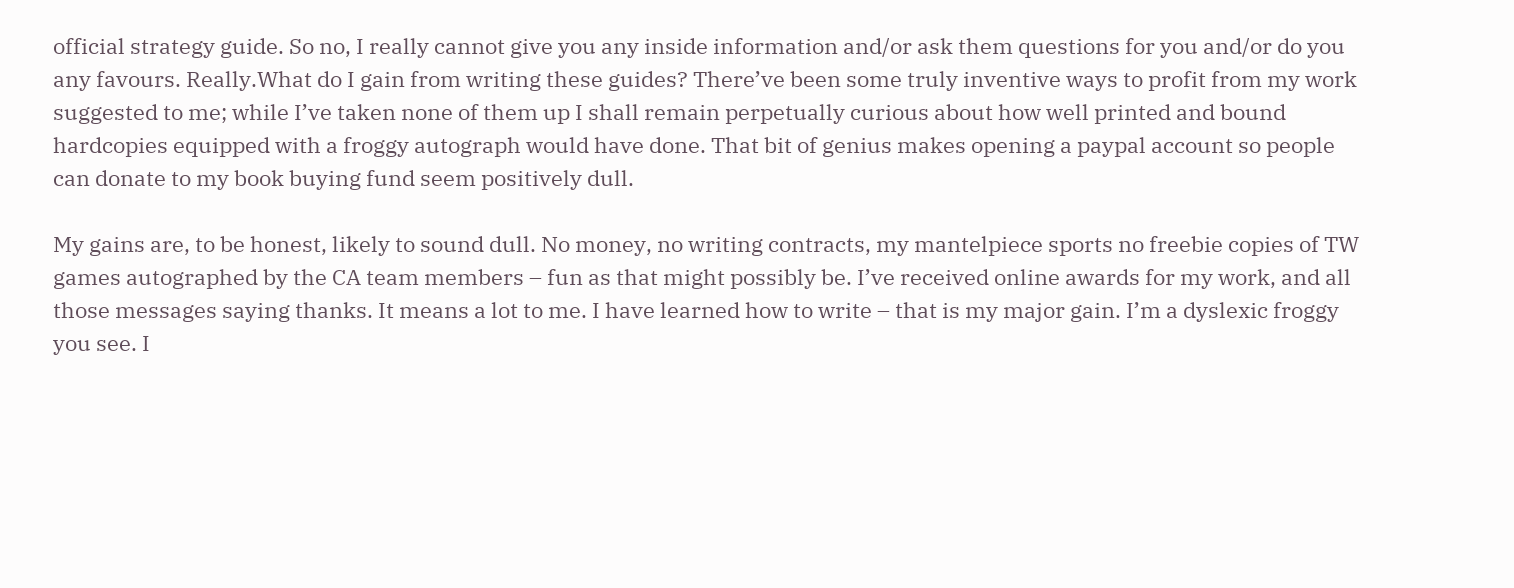official strategy guide. So no, I really cannot give you any inside information and/or ask them questions for you and/or do you any favours. Really.What do I gain from writing these guides? There’ve been some truly inventive ways to profit from my work suggested to me; while I’ve taken none of them up I shall remain perpetually curious about how well printed and bound hardcopies equipped with a froggy autograph would have done. That bit of genius makes opening a paypal account so people can donate to my book buying fund seem positively dull.

My gains are, to be honest, likely to sound dull. No money, no writing contracts, my mantelpiece sports no freebie copies of TW games autographed by the CA team members – fun as that might possibly be. I’ve received online awards for my work, and all those messages saying thanks. It means a lot to me. I have learned how to write – that is my major gain. I’m a dyslexic froggy you see. I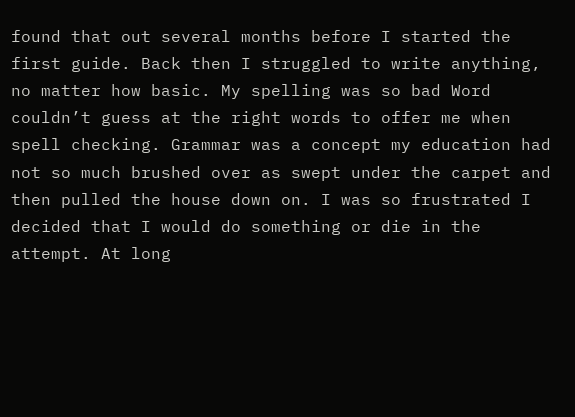found that out several months before I started the first guide. Back then I struggled to write anything, no matter how basic. My spelling was so bad Word couldn’t guess at the right words to offer me when spell checking. Grammar was a concept my education had not so much brushed over as swept under the carpet and then pulled the house down on. I was so frustrated I decided that I would do something or die in the attempt. At long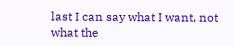last I can say what I want, not what the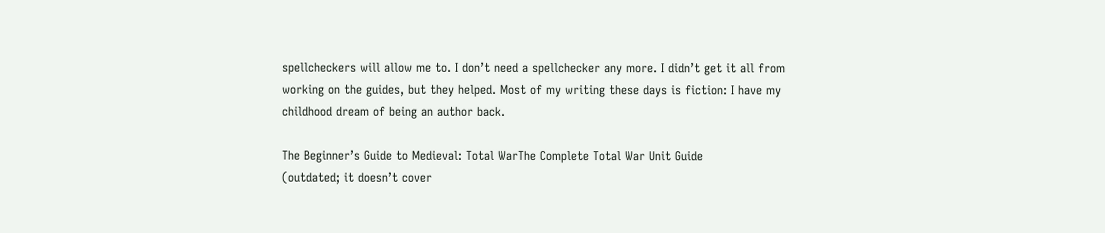spellcheckers will allow me to. I don’t need a spellchecker any more. I didn’t get it all from working on the guides, but they helped. Most of my writing these days is fiction: I have my childhood dream of being an author back.

The Beginner’s Guide to Medieval: Total WarThe Complete Total War Unit Guide
(outdated; it doesn’t cover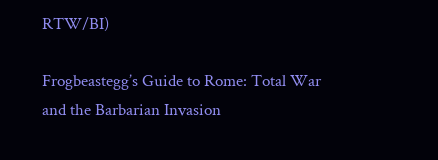RTW/BI)

Frogbeastegg’s Guide to Rome: Total War and the Barbarian Invasion